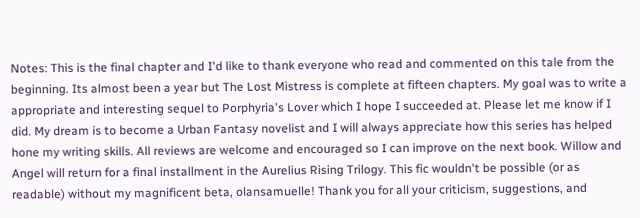Notes: This is the final chapter and I'd like to thank everyone who read and commented on this tale from the beginning. Its almost been a year but The Lost Mistress is complete at fifteen chapters. My goal was to write a appropriate and interesting sequel to Porphyria's Lover which I hope I succeeded at. Please let me know if I did. My dream is to become a Urban Fantasy novelist and I will always appreciate how this series has helped hone my writing skills. All reviews are welcome and encouraged so I can improve on the next book. Willow and Angel will return for a final installment in the Aurelius Rising Trilogy. This fic wouldn't be possible (or as readable) without my magnificent beta, olansamuelle! Thank you for all your criticism, suggestions, and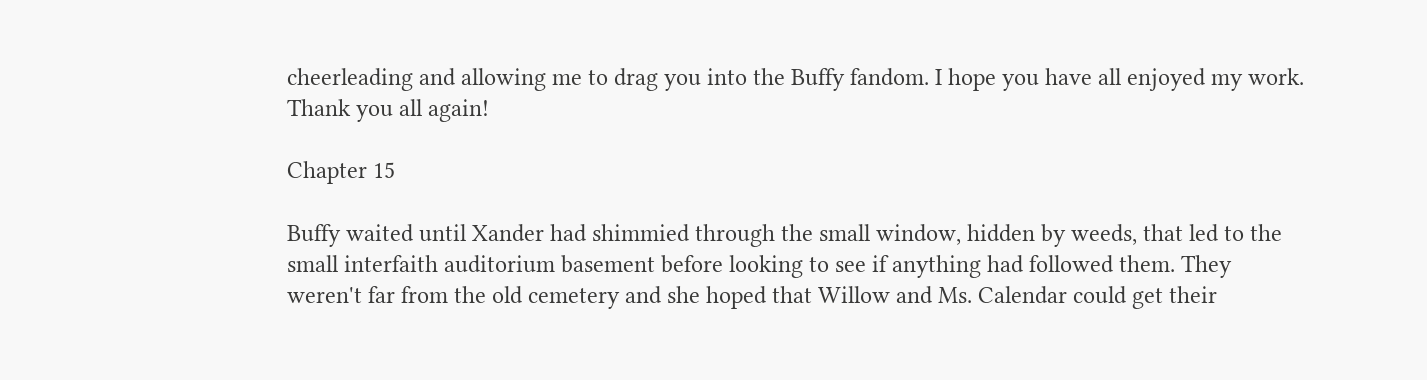cheerleading and allowing me to drag you into the Buffy fandom. I hope you have all enjoyed my work. Thank you all again!

Chapter 15

Buffy waited until Xander had shimmied through the small window, hidden by weeds, that led to the small interfaith auditorium basement before looking to see if anything had followed them. They weren't far from the old cemetery and she hoped that Willow and Ms. Calendar could get their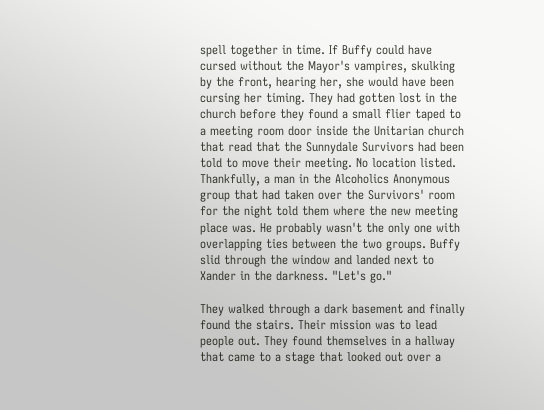spell together in time. If Buffy could have cursed without the Mayor's vampires, skulking by the front, hearing her, she would have been cursing her timing. They had gotten lost in the church before they found a small flier taped to a meeting room door inside the Unitarian church that read that the Sunnydale Survivors had been told to move their meeting. No location listed. Thankfully, a man in the Alcoholics Anonymous group that had taken over the Survivors' room for the night told them where the new meeting place was. He probably wasn't the only one with overlapping ties between the two groups. Buffy slid through the window and landed next to Xander in the darkness. "Let's go."

They walked through a dark basement and finally found the stairs. Their mission was to lead people out. They found themselves in a hallway that came to a stage that looked out over a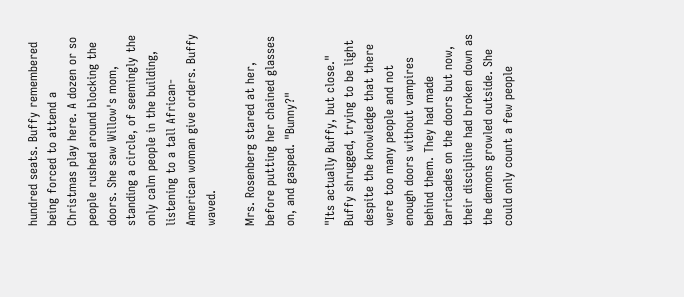hundred seats. Buffy remembered being forced to attend a Christmas play here. A dozen or so people rushed around blocking the doors. She saw Willow's mom, standing a circle, of seemingly the only calm people in the building, listening to a tall African-American woman give orders. Buffy waved.

Mrs. Rosenberg stared at her, before putting her chained glasses on, and gasped. "Bunny?"

"Its actually Buffy, but close." Buffy shrugged, trying to be light despite the knowledge that there were too many people and not enough doors without vampires behind them. They had made barricades on the doors but now, their discipline had broken down as the demons growled outside. She could only count a few people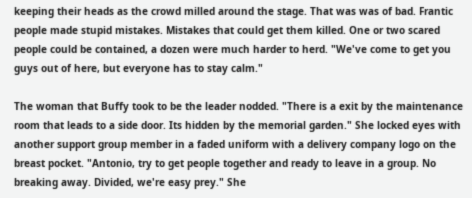keeping their heads as the crowd milled around the stage. That was was of bad. Frantic people made stupid mistakes. Mistakes that could get them killed. One or two scared people could be contained, a dozen were much harder to herd. "We've come to get you guys out of here, but everyone has to stay calm."

The woman that Buffy took to be the leader nodded. "There is a exit by the maintenance room that leads to a side door. Its hidden by the memorial garden." She locked eyes with another support group member in a faded uniform with a delivery company logo on the breast pocket. "Antonio, try to get people together and ready to leave in a group. No breaking away. Divided, we're easy prey." She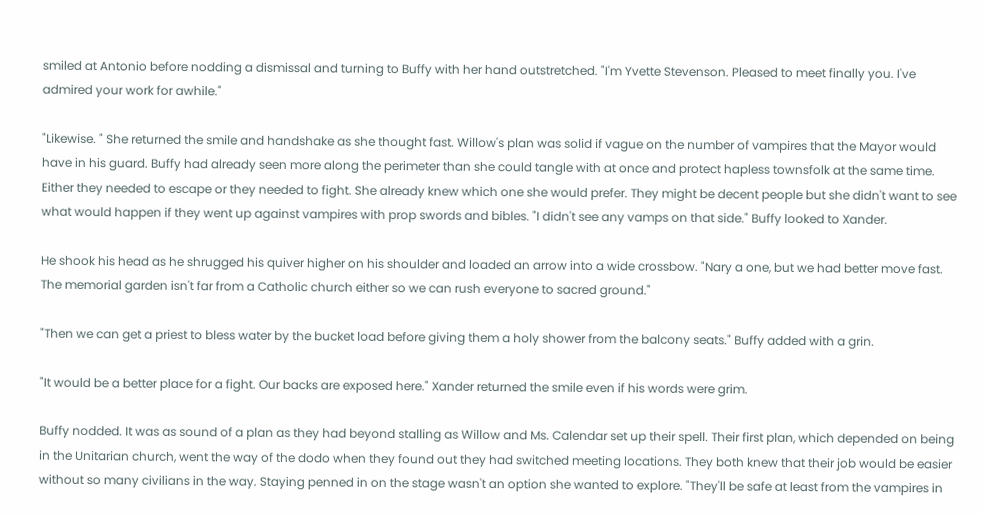smiled at Antonio before nodding a dismissal and turning to Buffy with her hand outstretched. "I'm Yvette Stevenson. Pleased to meet finally you. I've admired your work for awhile."

"Likewise. " She returned the smile and handshake as she thought fast. Willow's plan was solid if vague on the number of vampires that the Mayor would have in his guard. Buffy had already seen more along the perimeter than she could tangle with at once and protect hapless townsfolk at the same time. Either they needed to escape or they needed to fight. She already knew which one she would prefer. They might be decent people but she didn't want to see what would happen if they went up against vampires with prop swords and bibles. "I didn't see any vamps on that side." Buffy looked to Xander.

He shook his head as he shrugged his quiver higher on his shoulder and loaded an arrow into a wide crossbow. "Nary a one, but we had better move fast. The memorial garden isn't far from a Catholic church either so we can rush everyone to sacred ground."

"Then we can get a priest to bless water by the bucket load before giving them a holy shower from the balcony seats." Buffy added with a grin.

"It would be a better place for a fight. Our backs are exposed here." Xander returned the smile even if his words were grim.

Buffy nodded. It was as sound of a plan as they had beyond stalling as Willow and Ms. Calendar set up their spell. Their first plan, which depended on being in the Unitarian church, went the way of the dodo when they found out they had switched meeting locations. They both knew that their job would be easier without so many civilians in the way. Staying penned in on the stage wasn't an option she wanted to explore. "They'll be safe at least from the vampires in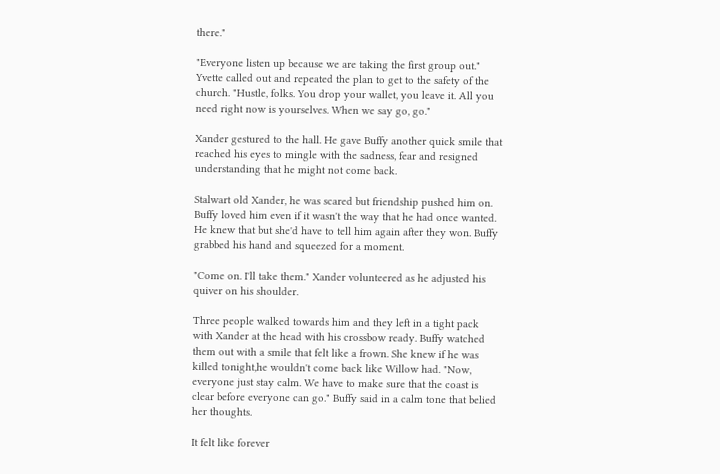there."

"Everyone listen up because we are taking the first group out." Yvette called out and repeated the plan to get to the safety of the church. "Hustle, folks. You drop your wallet, you leave it. All you need right now is yourselves. When we say go, go."

Xander gestured to the hall. He gave Buffy another quick smile that reached his eyes to mingle with the sadness, fear and resigned understanding that he might not come back.

Stalwart old Xander, he was scared but friendship pushed him on. Buffy loved him even if it wasn't the way that he had once wanted. He knew that but she'd have to tell him again after they won. Buffy grabbed his hand and squeezed for a moment.

"Come on. I'll take them." Xander volunteered as he adjusted his quiver on his shoulder.

Three people walked towards him and they left in a tight pack with Xander at the head with his crossbow ready. Buffy watched them out with a smile that felt like a frown. She knew if he was killed tonight,he wouldn't come back like Willow had. "Now, everyone just stay calm. We have to make sure that the coast is clear before everyone can go." Buffy said in a calm tone that belied her thoughts.

It felt like forever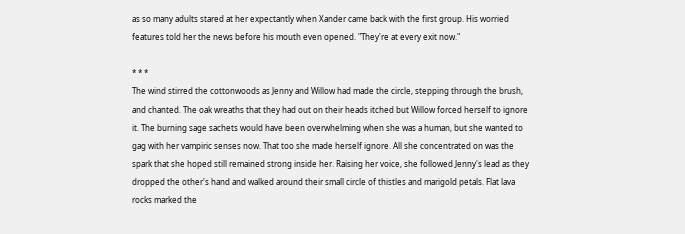as so many adults stared at her expectantly when Xander came back with the first group. His worried features told her the news before his mouth even opened. "They're at every exit now."

* * *
The wind stirred the cottonwoods as Jenny and Willow had made the circle, stepping through the brush, and chanted. The oak wreaths that they had out on their heads itched but Willow forced herself to ignore it. The burning sage sachets would have been overwhelming when she was a human, but she wanted to gag with her vampiric senses now. That too she made herself ignore. All she concentrated on was the spark that she hoped still remained strong inside her. Raising her voice, she followed Jenny's lead as they dropped the other's hand and walked around their small circle of thistles and marigold petals. Flat lava rocks marked the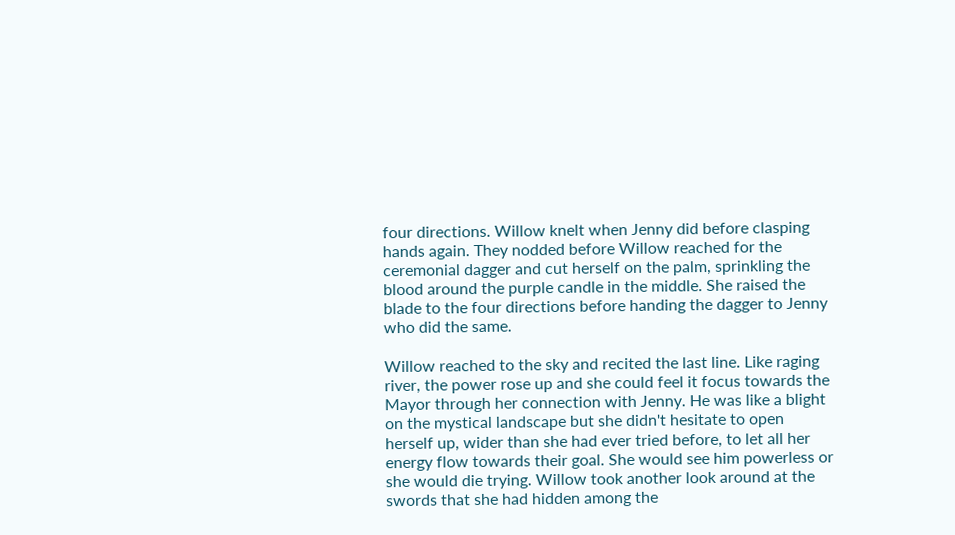four directions. Willow knelt when Jenny did before clasping hands again. They nodded before Willow reached for the ceremonial dagger and cut herself on the palm, sprinkling the blood around the purple candle in the middle. She raised the blade to the four directions before handing the dagger to Jenny who did the same.

Willow reached to the sky and recited the last line. Like raging river, the power rose up and she could feel it focus towards the Mayor through her connection with Jenny. He was like a blight on the mystical landscape but she didn't hesitate to open herself up, wider than she had ever tried before, to let all her energy flow towards their goal. She would see him powerless or she would die trying. Willow took another look around at the swords that she had hidden among the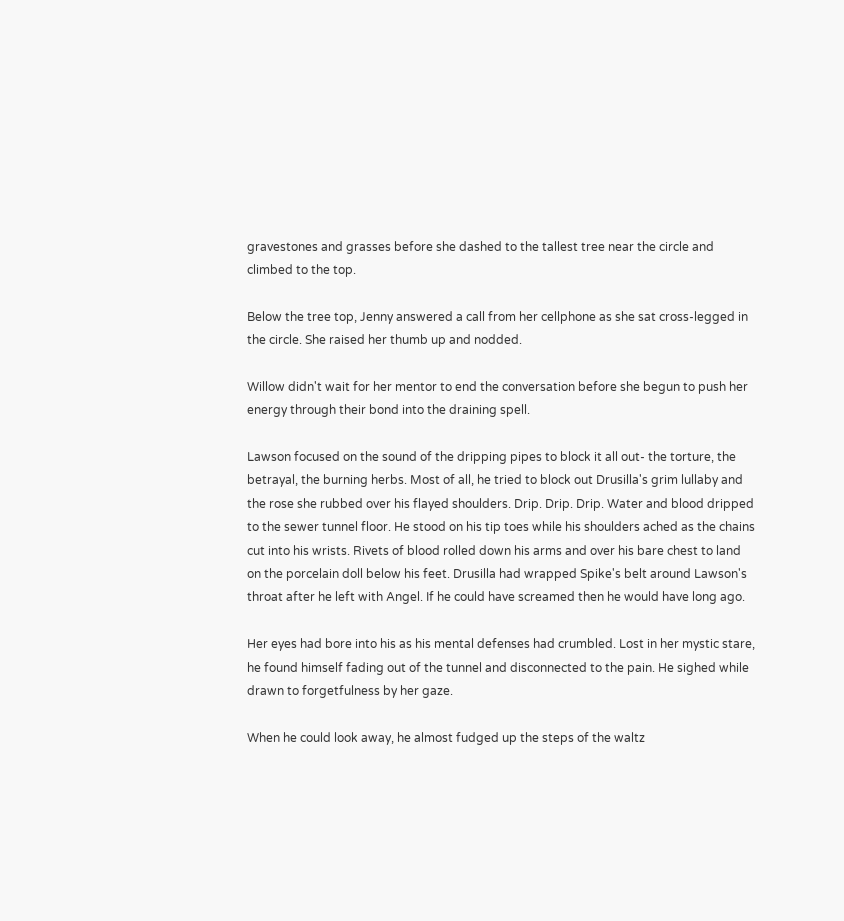gravestones and grasses before she dashed to the tallest tree near the circle and climbed to the top.

Below the tree top, Jenny answered a call from her cellphone as she sat cross-legged in the circle. She raised her thumb up and nodded.

Willow didn't wait for her mentor to end the conversation before she begun to push her energy through their bond into the draining spell.

Lawson focused on the sound of the dripping pipes to block it all out- the torture, the betrayal, the burning herbs. Most of all, he tried to block out Drusilla's grim lullaby and the rose she rubbed over his flayed shoulders. Drip. Drip. Drip. Water and blood dripped to the sewer tunnel floor. He stood on his tip toes while his shoulders ached as the chains cut into his wrists. Rivets of blood rolled down his arms and over his bare chest to land on the porcelain doll below his feet. Drusilla had wrapped Spike's belt around Lawson's throat after he left with Angel. If he could have screamed then he would have long ago.

Her eyes had bore into his as his mental defenses had crumbled. Lost in her mystic stare, he found himself fading out of the tunnel and disconnected to the pain. He sighed while drawn to forgetfulness by her gaze.

When he could look away, he almost fudged up the steps of the waltz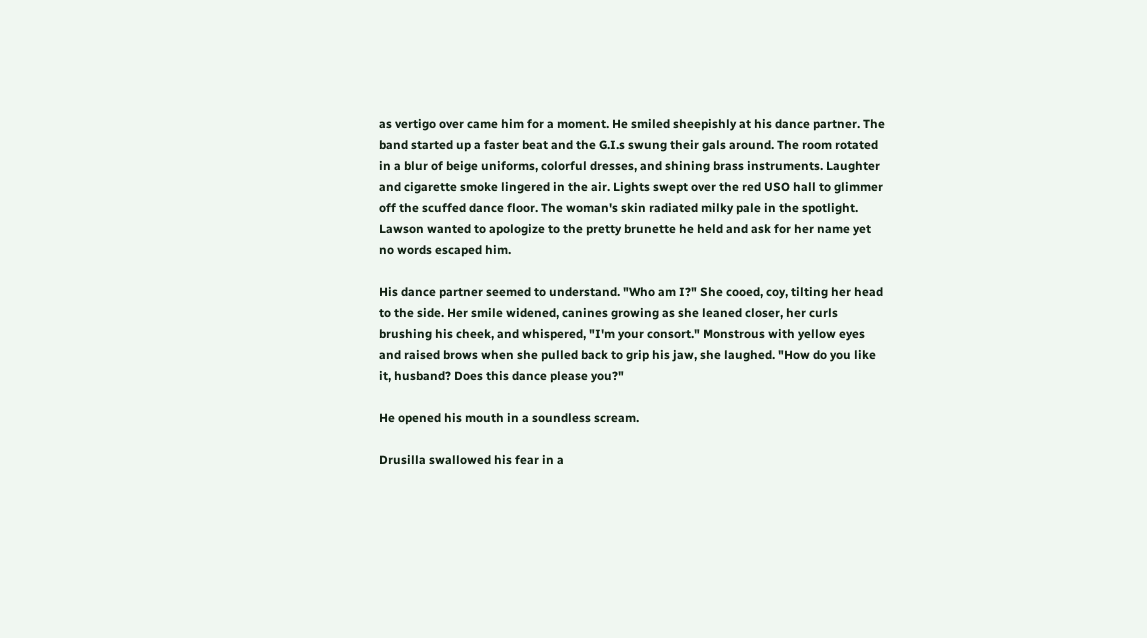as vertigo over came him for a moment. He smiled sheepishly at his dance partner. The band started up a faster beat and the G.I.s swung their gals around. The room rotated in a blur of beige uniforms, colorful dresses, and shining brass instruments. Laughter and cigarette smoke lingered in the air. Lights swept over the red USO hall to glimmer off the scuffed dance floor. The woman's skin radiated milky pale in the spotlight. Lawson wanted to apologize to the pretty brunette he held and ask for her name yet no words escaped him.

His dance partner seemed to understand. "Who am I?" She cooed, coy, tilting her head to the side. Her smile widened, canines growing as she leaned closer, her curls brushing his cheek, and whispered, "I'm your consort." Monstrous with yellow eyes and raised brows when she pulled back to grip his jaw, she laughed. "How do you like it, husband? Does this dance please you?"

He opened his mouth in a soundless scream.

Drusilla swallowed his fear in a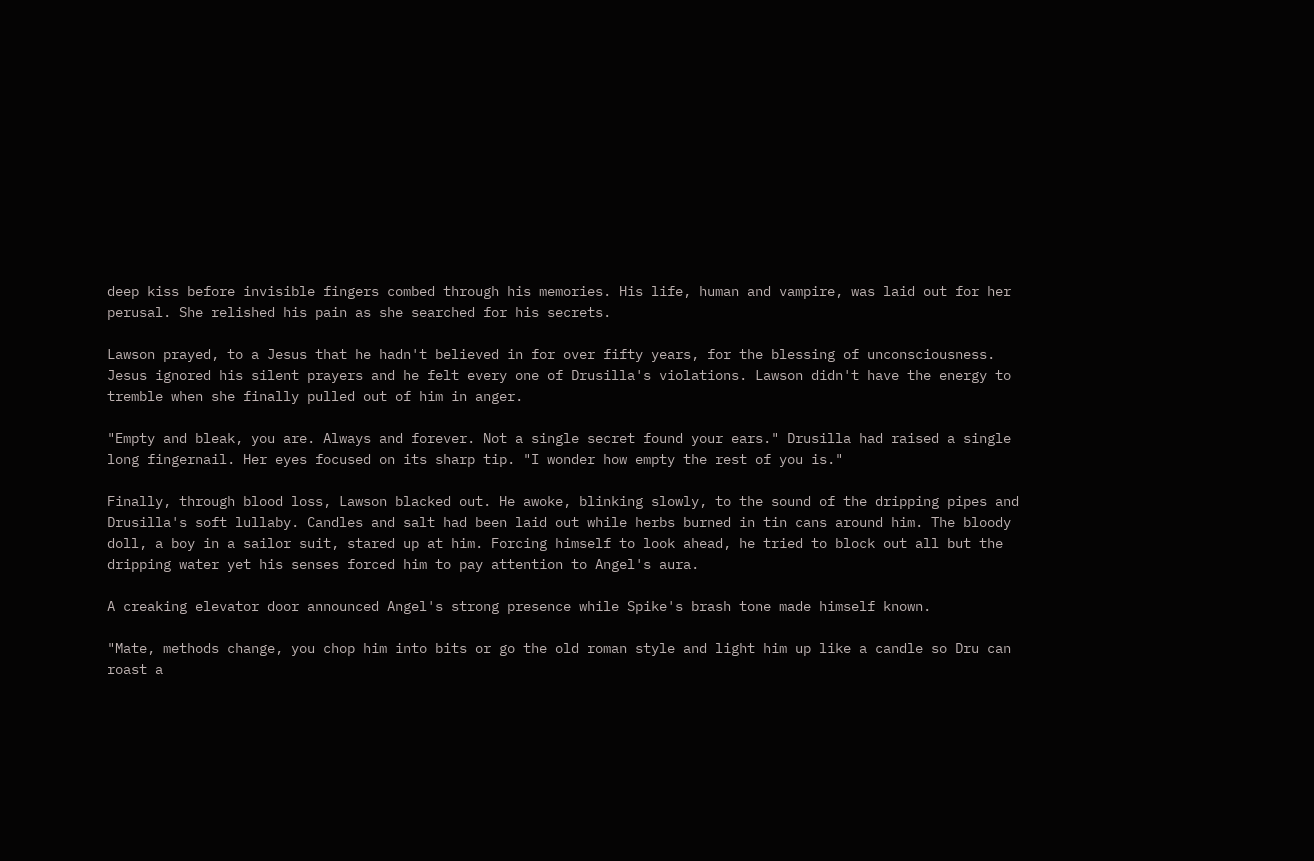deep kiss before invisible fingers combed through his memories. His life, human and vampire, was laid out for her perusal. She relished his pain as she searched for his secrets.

Lawson prayed, to a Jesus that he hadn't believed in for over fifty years, for the blessing of unconsciousness. Jesus ignored his silent prayers and he felt every one of Drusilla's violations. Lawson didn't have the energy to tremble when she finally pulled out of him in anger.

"Empty and bleak, you are. Always and forever. Not a single secret found your ears." Drusilla had raised a single long fingernail. Her eyes focused on its sharp tip. "I wonder how empty the rest of you is."

Finally, through blood loss, Lawson blacked out. He awoke, blinking slowly, to the sound of the dripping pipes and Drusilla's soft lullaby. Candles and salt had been laid out while herbs burned in tin cans around him. The bloody doll, a boy in a sailor suit, stared up at him. Forcing himself to look ahead, he tried to block out all but the dripping water yet his senses forced him to pay attention to Angel's aura.

A creaking elevator door announced Angel's strong presence while Spike's brash tone made himself known.

"Mate, methods change, you chop him into bits or go the old roman style and light him up like a candle so Dru can roast a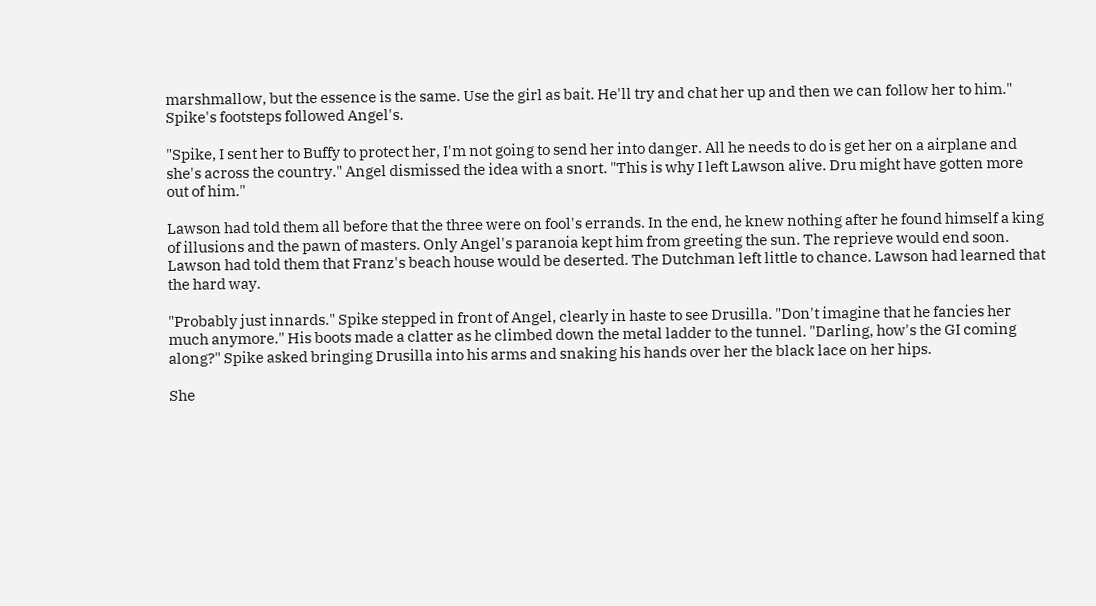marshmallow, but the essence is the same. Use the girl as bait. He'll try and chat her up and then we can follow her to him." Spike's footsteps followed Angel's.

"Spike, I sent her to Buffy to protect her, I'm not going to send her into danger. All he needs to do is get her on a airplane and she's across the country." Angel dismissed the idea with a snort. "This is why I left Lawson alive. Dru might have gotten more out of him."

Lawson had told them all before that the three were on fool's errands. In the end, he knew nothing after he found himself a king of illusions and the pawn of masters. Only Angel's paranoia kept him from greeting the sun. The reprieve would end soon. Lawson had told them that Franz's beach house would be deserted. The Dutchman left little to chance. Lawson had learned that the hard way.

"Probably just innards." Spike stepped in front of Angel, clearly in haste to see Drusilla. "Don't imagine that he fancies her much anymore." His boots made a clatter as he climbed down the metal ladder to the tunnel. "Darling, how's the GI coming along?" Spike asked bringing Drusilla into his arms and snaking his hands over her the black lace on her hips.

She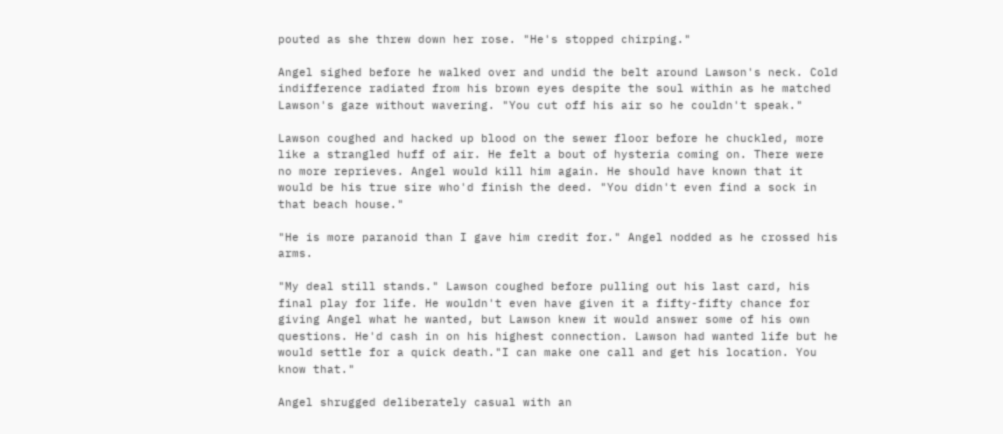pouted as she threw down her rose. "He's stopped chirping."

Angel sighed before he walked over and undid the belt around Lawson's neck. Cold indifference radiated from his brown eyes despite the soul within as he matched Lawson's gaze without wavering. "You cut off his air so he couldn't speak."

Lawson coughed and hacked up blood on the sewer floor before he chuckled, more like a strangled huff of air. He felt a bout of hysteria coming on. There were no more reprieves. Angel would kill him again. He should have known that it would be his true sire who'd finish the deed. "You didn't even find a sock in that beach house."

"He is more paranoid than I gave him credit for." Angel nodded as he crossed his arms.

"My deal still stands." Lawson coughed before pulling out his last card, his final play for life. He wouldn't even have given it a fifty-fifty chance for giving Angel what he wanted, but Lawson knew it would answer some of his own questions. He'd cash in on his highest connection. Lawson had wanted life but he would settle for a quick death."I can make one call and get his location. You know that."

Angel shrugged deliberately casual with an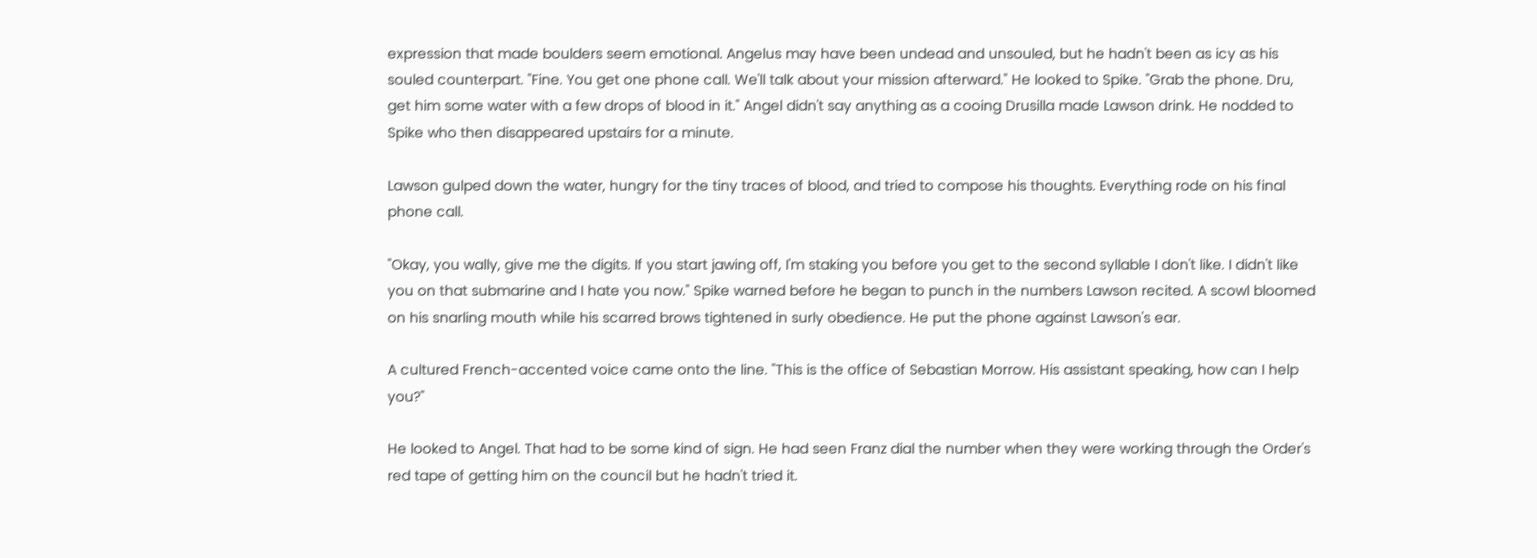expression that made boulders seem emotional. Angelus may have been undead and unsouled, but he hadn't been as icy as his souled counterpart. "Fine. You get one phone call. We'll talk about your mission afterward." He looked to Spike. "Grab the phone. Dru, get him some water with a few drops of blood in it." Angel didn't say anything as a cooing Drusilla made Lawson drink. He nodded to Spike who then disappeared upstairs for a minute.

Lawson gulped down the water, hungry for the tiny traces of blood, and tried to compose his thoughts. Everything rode on his final phone call.

"Okay, you wally, give me the digits. If you start jawing off, I'm staking you before you get to the second syllable I don't like. I didn't like you on that submarine and I hate you now." Spike warned before he began to punch in the numbers Lawson recited. A scowl bloomed on his snarling mouth while his scarred brows tightened in surly obedience. He put the phone against Lawson's ear.

A cultured French-accented voice came onto the line. "This is the office of Sebastian Morrow. His assistant speaking, how can I help you?"

He looked to Angel. That had to be some kind of sign. He had seen Franz dial the number when they were working through the Order's red tape of getting him on the council but he hadn't tried it.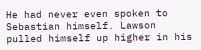He had never even spoken to Sebastian himself. Lawson pulled himself up higher in his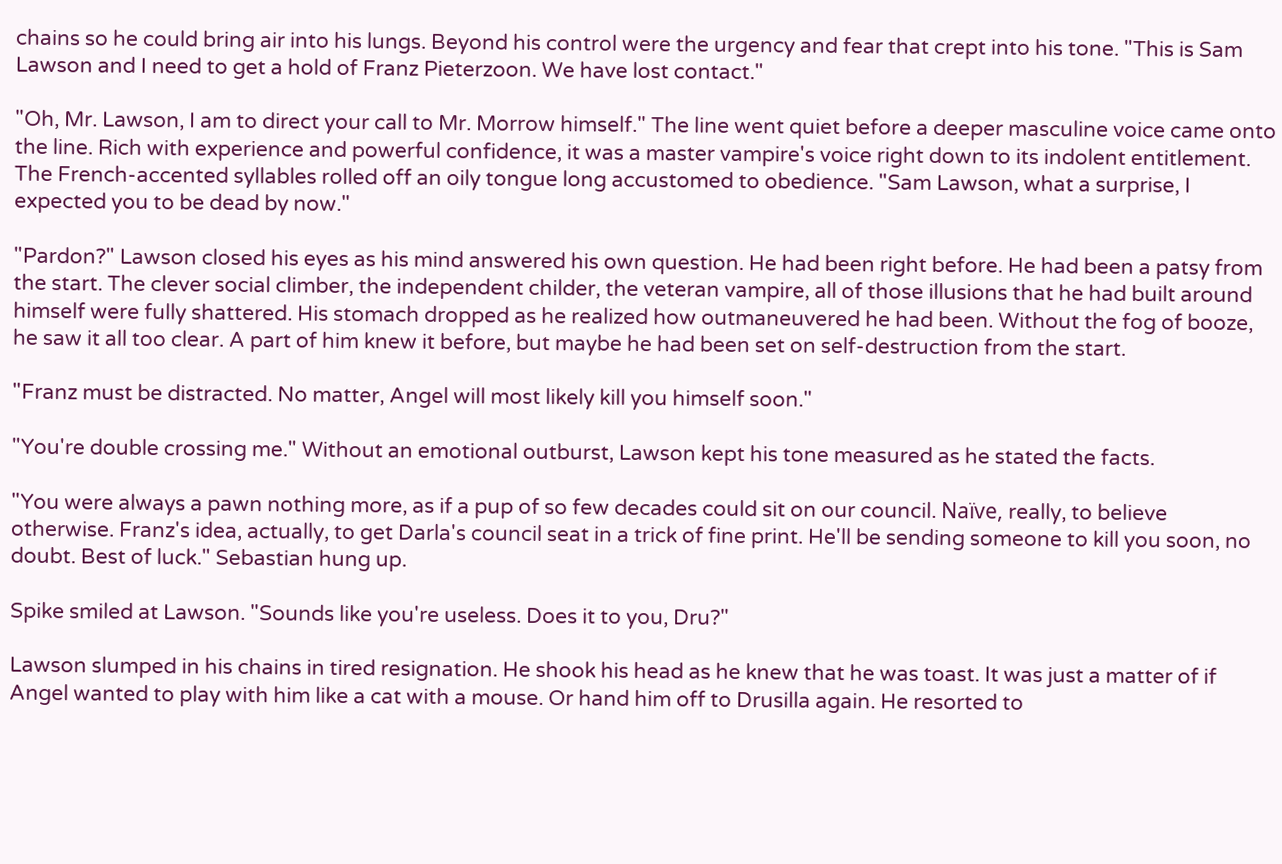chains so he could bring air into his lungs. Beyond his control were the urgency and fear that crept into his tone. "This is Sam Lawson and I need to get a hold of Franz Pieterzoon. We have lost contact."

"Oh, Mr. Lawson, I am to direct your call to Mr. Morrow himself." The line went quiet before a deeper masculine voice came onto the line. Rich with experience and powerful confidence, it was a master vampire's voice right down to its indolent entitlement. The French-accented syllables rolled off an oily tongue long accustomed to obedience. "Sam Lawson, what a surprise, I expected you to be dead by now."

"Pardon?" Lawson closed his eyes as his mind answered his own question. He had been right before. He had been a patsy from the start. The clever social climber, the independent childer, the veteran vampire, all of those illusions that he had built around himself were fully shattered. His stomach dropped as he realized how outmaneuvered he had been. Without the fog of booze, he saw it all too clear. A part of him knew it before, but maybe he had been set on self-destruction from the start.

"Franz must be distracted. No matter, Angel will most likely kill you himself soon."

"You're double crossing me." Without an emotional outburst, Lawson kept his tone measured as he stated the facts.

"You were always a pawn nothing more, as if a pup of so few decades could sit on our council. Naïve, really, to believe otherwise. Franz's idea, actually, to get Darla's council seat in a trick of fine print. He'll be sending someone to kill you soon, no doubt. Best of luck." Sebastian hung up.

Spike smiled at Lawson. "Sounds like you're useless. Does it to you, Dru?"

Lawson slumped in his chains in tired resignation. He shook his head as he knew that he was toast. It was just a matter of if Angel wanted to play with him like a cat with a mouse. Or hand him off to Drusilla again. He resorted to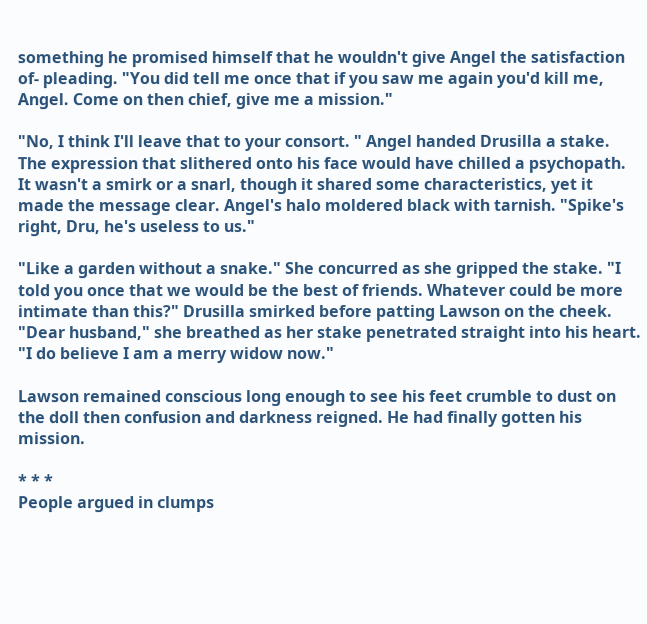something he promised himself that he wouldn't give Angel the satisfaction of- pleading. "You did tell me once that if you saw me again you'd kill me, Angel. Come on then chief, give me a mission."

"No, I think I'll leave that to your consort. " Angel handed Drusilla a stake. The expression that slithered onto his face would have chilled a psychopath. It wasn't a smirk or a snarl, though it shared some characteristics, yet it made the message clear. Angel's halo moldered black with tarnish. "Spike's right, Dru, he's useless to us."

"Like a garden without a snake." She concurred as she gripped the stake. "I told you once that we would be the best of friends. Whatever could be more intimate than this?" Drusilla smirked before patting Lawson on the cheek. "Dear husband," she breathed as her stake penetrated straight into his heart. "I do believe I am a merry widow now."

Lawson remained conscious long enough to see his feet crumble to dust on the doll then confusion and darkness reigned. He had finally gotten his mission.

* * *
People argued in clumps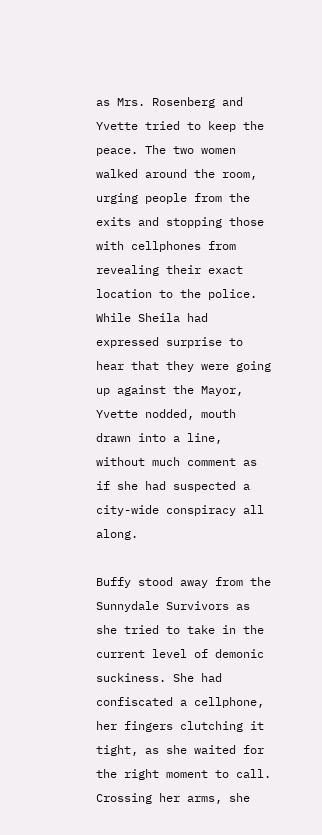as Mrs. Rosenberg and Yvette tried to keep the peace. The two women walked around the room, urging people from the exits and stopping those with cellphones from revealing their exact location to the police. While Sheila had expressed surprise to hear that they were going up against the Mayor, Yvette nodded, mouth drawn into a line, without much comment as if she had suspected a city-wide conspiracy all along.

Buffy stood away from the Sunnydale Survivors as she tried to take in the current level of demonic suckiness. She had confiscated a cellphone, her fingers clutching it tight, as she waited for the right moment to call. Crossing her arms, she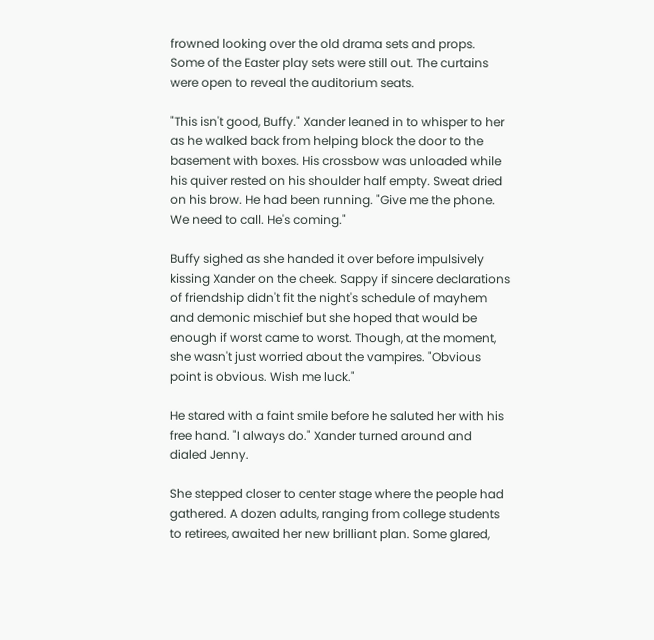frowned looking over the old drama sets and props. Some of the Easter play sets were still out. The curtains were open to reveal the auditorium seats.

"This isn't good, Buffy." Xander leaned in to whisper to her as he walked back from helping block the door to the basement with boxes. His crossbow was unloaded while his quiver rested on his shoulder half empty. Sweat dried on his brow. He had been running. "Give me the phone. We need to call. He's coming."

Buffy sighed as she handed it over before impulsively kissing Xander on the cheek. Sappy if sincere declarations of friendship didn't fit the night's schedule of mayhem and demonic mischief but she hoped that would be enough if worst came to worst. Though, at the moment, she wasn't just worried about the vampires. "Obvious point is obvious. Wish me luck."

He stared with a faint smile before he saluted her with his free hand. "I always do." Xander turned around and dialed Jenny.

She stepped closer to center stage where the people had gathered. A dozen adults, ranging from college students to retirees, awaited her new brilliant plan. Some glared,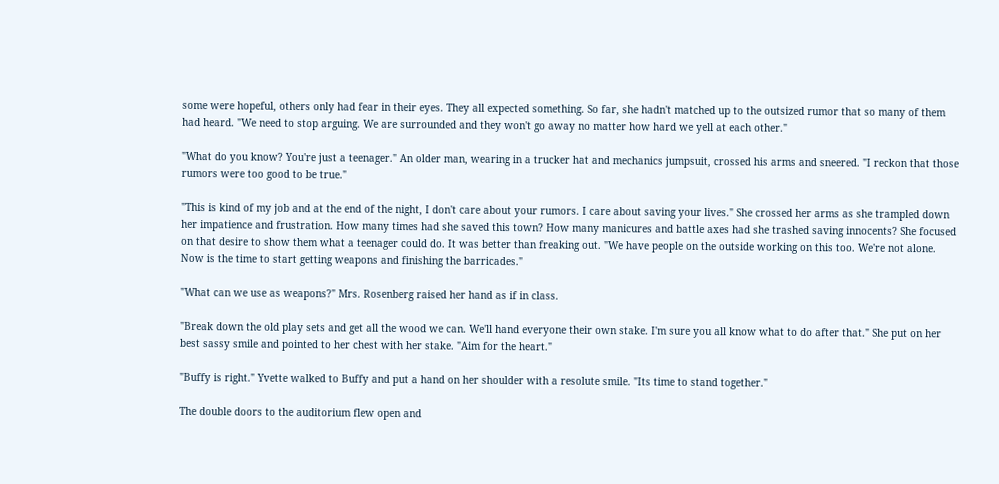some were hopeful, others only had fear in their eyes. They all expected something. So far, she hadn't matched up to the outsized rumor that so many of them had heard. "We need to stop arguing. We are surrounded and they won't go away no matter how hard we yell at each other."

"What do you know? You're just a teenager." An older man, wearing in a trucker hat and mechanics jumpsuit, crossed his arms and sneered. "I reckon that those rumors were too good to be true."

"This is kind of my job and at the end of the night, I don't care about your rumors. I care about saving your lives." She crossed her arms as she trampled down her impatience and frustration. How many times had she saved this town? How many manicures and battle axes had she trashed saving innocents? She focused on that desire to show them what a teenager could do. It was better than freaking out. "We have people on the outside working on this too. We're not alone. Now is the time to start getting weapons and finishing the barricades."

"What can we use as weapons?" Mrs. Rosenberg raised her hand as if in class.

"Break down the old play sets and get all the wood we can. We'll hand everyone their own stake. I'm sure you all know what to do after that." She put on her best sassy smile and pointed to her chest with her stake. "Aim for the heart."

"Buffy is right." Yvette walked to Buffy and put a hand on her shoulder with a resolute smile. "Its time to stand together."

The double doors to the auditorium flew open and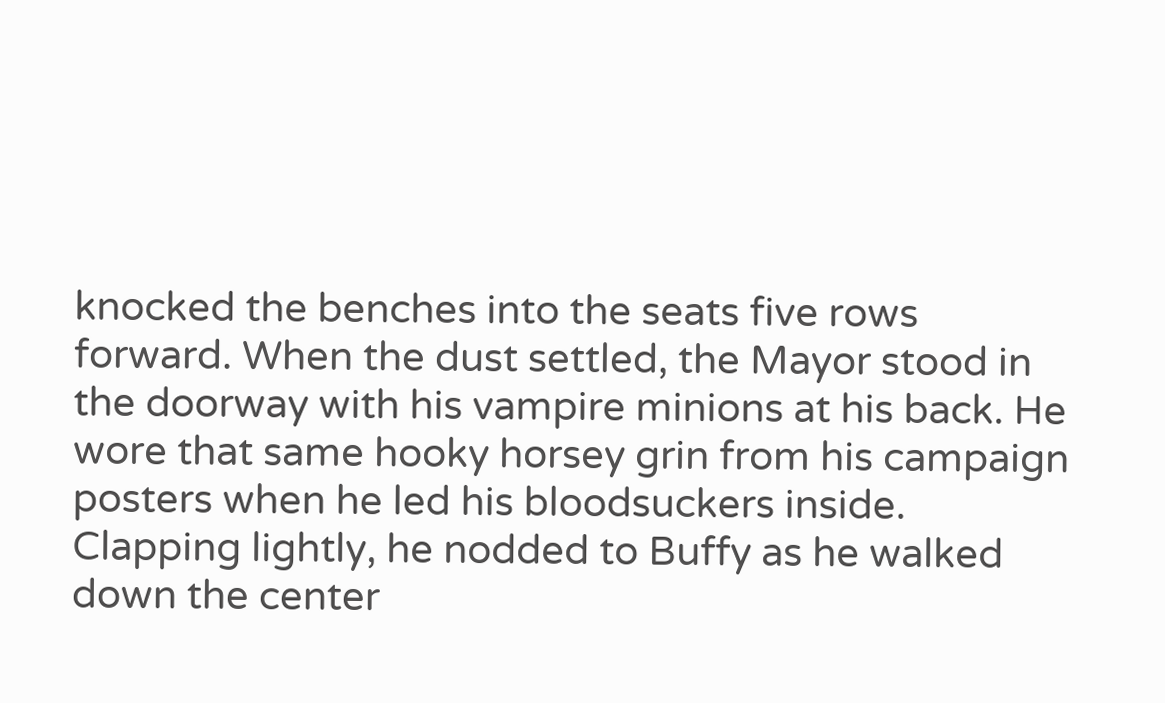knocked the benches into the seats five rows forward. When the dust settled, the Mayor stood in the doorway with his vampire minions at his back. He wore that same hooky horsey grin from his campaign posters when he led his bloodsuckers inside. Clapping lightly, he nodded to Buffy as he walked down the center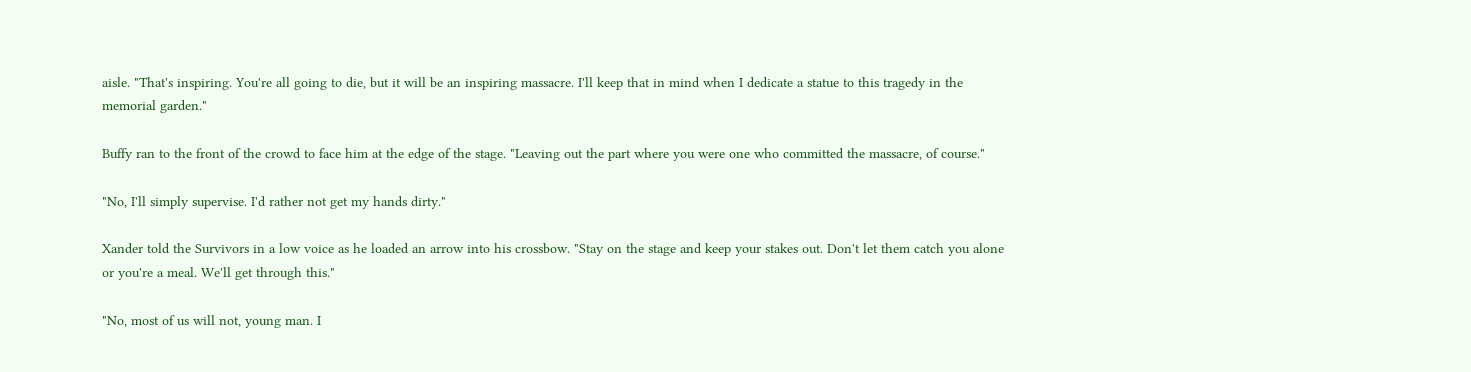aisle. "That's inspiring. You're all going to die, but it will be an inspiring massacre. I'll keep that in mind when I dedicate a statue to this tragedy in the memorial garden."

Buffy ran to the front of the crowd to face him at the edge of the stage. "Leaving out the part where you were one who committed the massacre, of course."

"No, I'll simply supervise. I'd rather not get my hands dirty."

Xander told the Survivors in a low voice as he loaded an arrow into his crossbow. "Stay on the stage and keep your stakes out. Don't let them catch you alone or you're a meal. We'll get through this."

"No, most of us will not, young man. I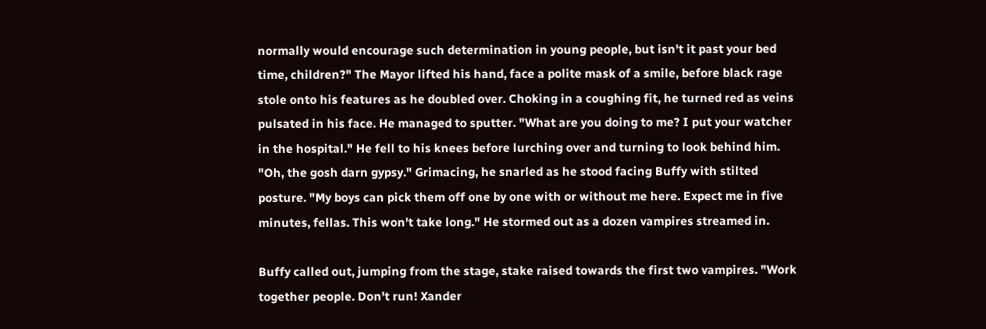normally would encourage such determination in young people, but isn't it past your bed time, children?" The Mayor lifted his hand, face a polite mask of a smile, before black rage stole onto his features as he doubled over. Choking in a coughing fit, he turned red as veins pulsated in his face. He managed to sputter. "What are you doing to me? I put your watcher in the hospital." He fell to his knees before lurching over and turning to look behind him. "Oh, the gosh darn gypsy." Grimacing, he snarled as he stood facing Buffy with stilted posture. "My boys can pick them off one by one with or without me here. Expect me in five minutes, fellas. This won't take long." He stormed out as a dozen vampires streamed in.

Buffy called out, jumping from the stage, stake raised towards the first two vampires. "Work together people. Don't run! Xander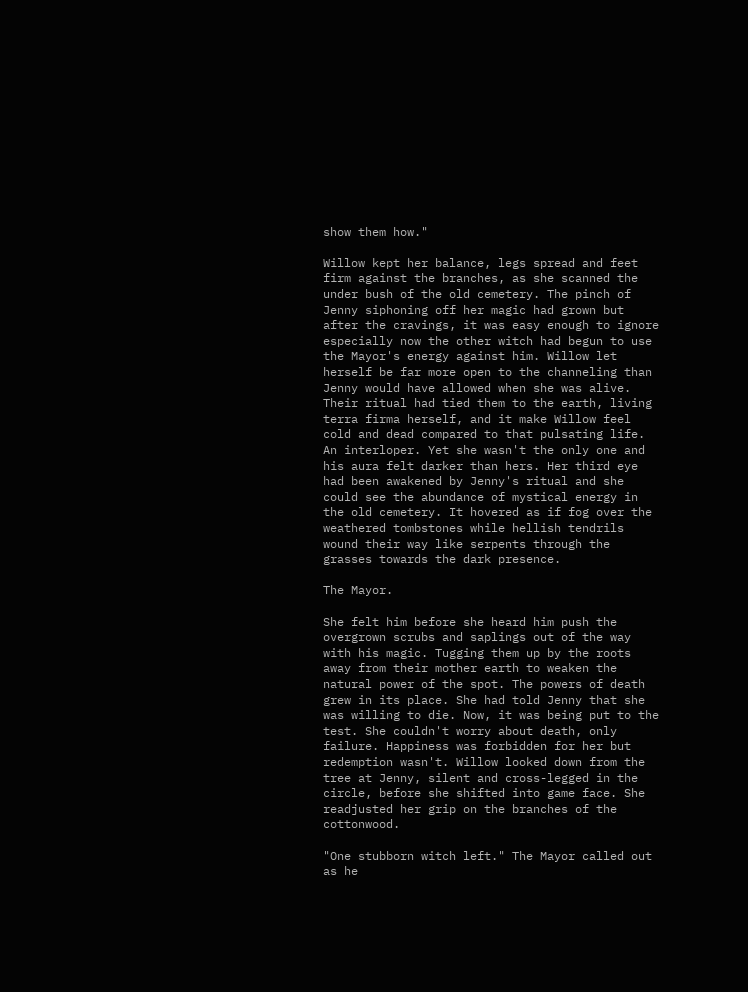show them how."

Willow kept her balance, legs spread and feet firm against the branches, as she scanned the under bush of the old cemetery. The pinch of Jenny siphoning off her magic had grown but after the cravings, it was easy enough to ignore especially now the other witch had begun to use the Mayor's energy against him. Willow let herself be far more open to the channeling than Jenny would have allowed when she was alive. Their ritual had tied them to the earth, living terra firma herself, and it make Willow feel cold and dead compared to that pulsating life. An interloper. Yet she wasn't the only one and his aura felt darker than hers. Her third eye had been awakened by Jenny's ritual and she could see the abundance of mystical energy in the old cemetery. It hovered as if fog over the weathered tombstones while hellish tendrils wound their way like serpents through the grasses towards the dark presence.

The Mayor.

She felt him before she heard him push the overgrown scrubs and saplings out of the way with his magic. Tugging them up by the roots away from their mother earth to weaken the natural power of the spot. The powers of death grew in its place. She had told Jenny that she was willing to die. Now, it was being put to the test. She couldn't worry about death, only failure. Happiness was forbidden for her but redemption wasn't. Willow looked down from the tree at Jenny, silent and cross-legged in the circle, before she shifted into game face. She readjusted her grip on the branches of the cottonwood.

"One stubborn witch left." The Mayor called out as he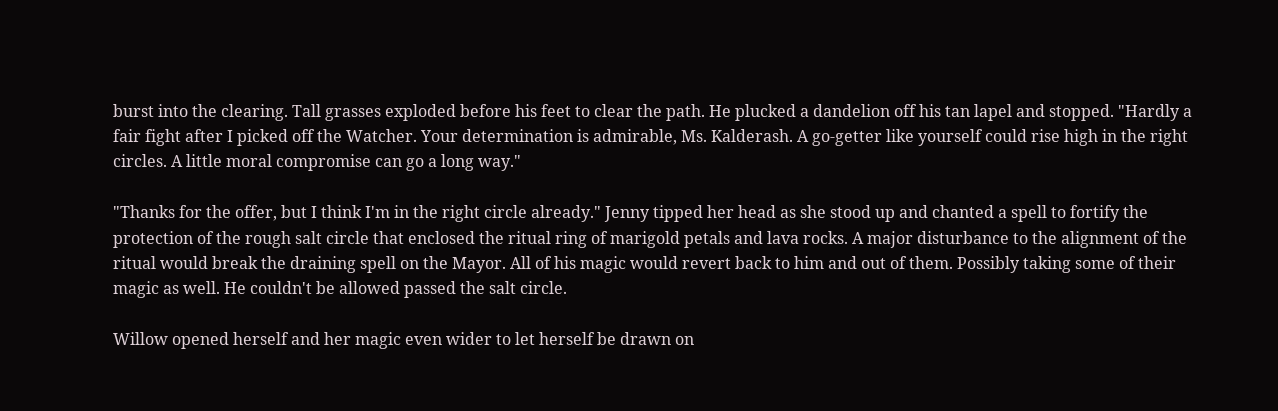burst into the clearing. Tall grasses exploded before his feet to clear the path. He plucked a dandelion off his tan lapel and stopped. "Hardly a fair fight after I picked off the Watcher. Your determination is admirable, Ms. Kalderash. A go-getter like yourself could rise high in the right circles. A little moral compromise can go a long way."

"Thanks for the offer, but I think I'm in the right circle already." Jenny tipped her head as she stood up and chanted a spell to fortify the protection of the rough salt circle that enclosed the ritual ring of marigold petals and lava rocks. A major disturbance to the alignment of the ritual would break the draining spell on the Mayor. All of his magic would revert back to him and out of them. Possibly taking some of their magic as well. He couldn't be allowed passed the salt circle.

Willow opened herself and her magic even wider to let herself be drawn on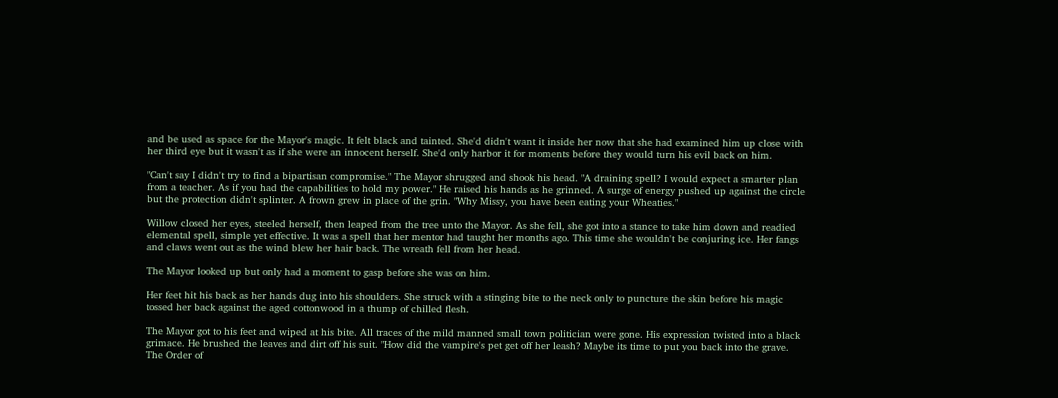and be used as space for the Mayor's magic. It felt black and tainted. She'd didn't want it inside her now that she had examined him up close with her third eye but it wasn't as if she were an innocent herself. She'd only harbor it for moments before they would turn his evil back on him.

"Can't say I didn't try to find a bipartisan compromise." The Mayor shrugged and shook his head. "A draining spell? I would expect a smarter plan from a teacher. As if you had the capabilities to hold my power." He raised his hands as he grinned. A surge of energy pushed up against the circle but the protection didn't splinter. A frown grew in place of the grin. "Why Missy, you have been eating your Wheaties."

Willow closed her eyes, steeled herself, then leaped from the tree unto the Mayor. As she fell, she got into a stance to take him down and readied elemental spell, simple yet effective. It was a spell that her mentor had taught her months ago. This time she wouldn't be conjuring ice. Her fangs and claws went out as the wind blew her hair back. The wreath fell from her head.

The Mayor looked up but only had a moment to gasp before she was on him.

Her feet hit his back as her hands dug into his shoulders. She struck with a stinging bite to the neck only to puncture the skin before his magic tossed her back against the aged cottonwood in a thump of chilled flesh.

The Mayor got to his feet and wiped at his bite. All traces of the mild manned small town politician were gone. His expression twisted into a black grimace. He brushed the leaves and dirt off his suit. "How did the vampire's pet get off her leash? Maybe its time to put you back into the grave. The Order of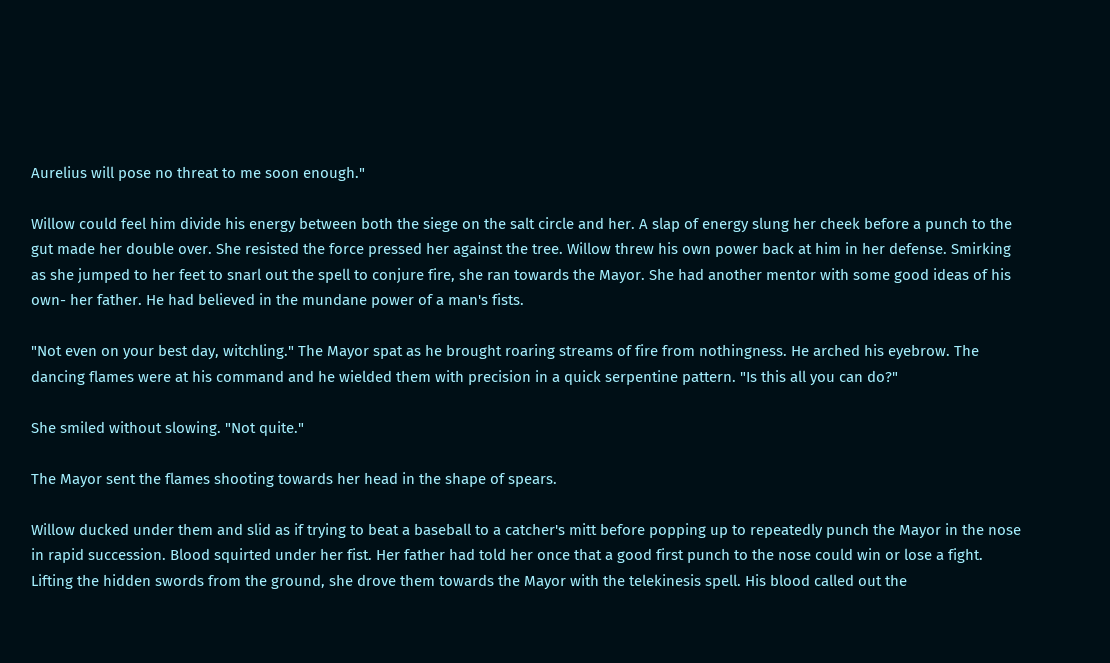Aurelius will pose no threat to me soon enough."

Willow could feel him divide his energy between both the siege on the salt circle and her. A slap of energy slung her cheek before a punch to the gut made her double over. She resisted the force pressed her against the tree. Willow threw his own power back at him in her defense. Smirking as she jumped to her feet to snarl out the spell to conjure fire, she ran towards the Mayor. She had another mentor with some good ideas of his own- her father. He had believed in the mundane power of a man's fists.

"Not even on your best day, witchling." The Mayor spat as he brought roaring streams of fire from nothingness. He arched his eyebrow. The dancing flames were at his command and he wielded them with precision in a quick serpentine pattern. "Is this all you can do?"

She smiled without slowing. "Not quite."

The Mayor sent the flames shooting towards her head in the shape of spears.

Willow ducked under them and slid as if trying to beat a baseball to a catcher's mitt before popping up to repeatedly punch the Mayor in the nose in rapid succession. Blood squirted under her fist. Her father had told her once that a good first punch to the nose could win or lose a fight. Lifting the hidden swords from the ground, she drove them towards the Mayor with the telekinesis spell. His blood called out the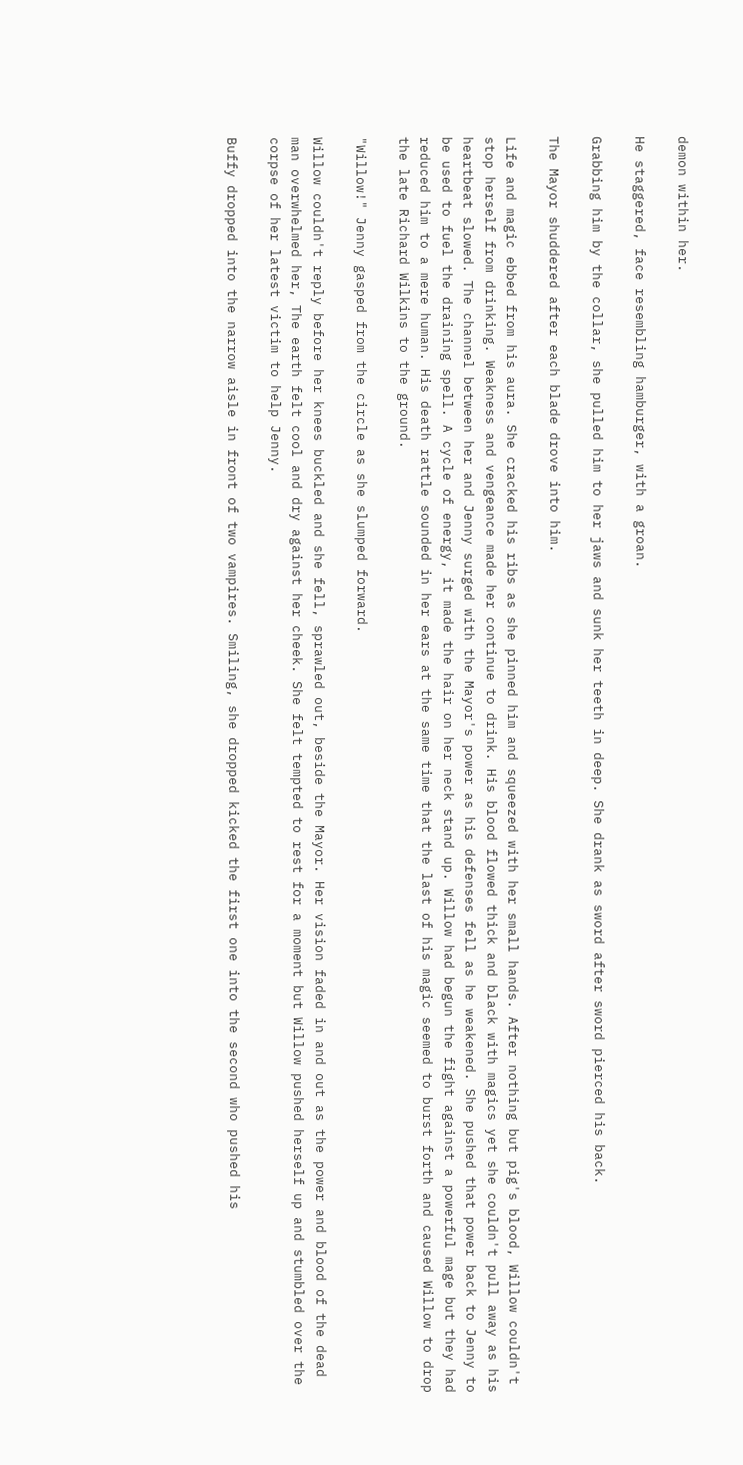demon within her.

He staggered, face resembling hamburger, with a groan.

Grabbing him by the collar, she pulled him to her jaws and sunk her teeth in deep. She drank as sword after sword pierced his back.

The Mayor shuddered after each blade drove into him.

Life and magic ebbed from his aura. She cracked his ribs as she pinned him and squeezed with her small hands. After nothing but pig's blood, Willow couldn't stop herself from drinking. Weakness and vengeance made her continue to drink. His blood flowed thick and black with magics yet she couldn't pull away as his heartbeat slowed. The channel between her and Jenny surged with the Mayor's power as his defenses fell as he weakened. She pushed that power back to Jenny to be used to fuel the draining spell. A cycle of energy, it made the hair on her neck stand up. Willow had begun the fight against a powerful mage but they had reduced him to a mere human. His death rattle sounded in her ears at the same time that the last of his magic seemed to burst forth and caused Willow to drop the late Richard Wilkins to the ground.

"Willow!" Jenny gasped from the circle as she slumped forward.

Willow couldn't reply before her knees buckled and she fell, sprawled out, beside the Mayor. Her vision faded in and out as the power and blood of the dead man overwhelmed her, The earth felt cool and dry against her cheek. She felt tempted to rest for a moment but Willow pushed herself up and stumbled over the corpse of her latest victim to help Jenny.

Buffy dropped into the narrow aisle in front of two vampires. Smiling, she dropped kicked the first one into the second who pushed his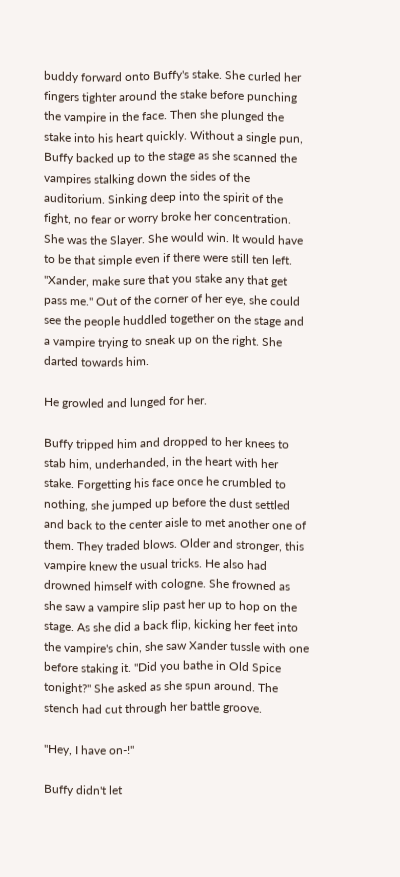buddy forward onto Buffy's stake. She curled her fingers tighter around the stake before punching the vampire in the face. Then she plunged the stake into his heart quickly. Without a single pun, Buffy backed up to the stage as she scanned the vampires stalking down the sides of the auditorium. Sinking deep into the spirit of the fight, no fear or worry broke her concentration. She was the Slayer. She would win. It would have to be that simple even if there were still ten left. "Xander, make sure that you stake any that get pass me." Out of the corner of her eye, she could see the people huddled together on the stage and a vampire trying to sneak up on the right. She darted towards him.

He growled and lunged for her.

Buffy tripped him and dropped to her knees to stab him, underhanded, in the heart with her stake. Forgetting his face once he crumbled to nothing, she jumped up before the dust settled and back to the center aisle to met another one of them. They traded blows. Older and stronger, this vampire knew the usual tricks. He also had drowned himself with cologne. She frowned as she saw a vampire slip past her up to hop on the stage. As she did a back flip, kicking her feet into the vampire's chin, she saw Xander tussle with one before staking it. "Did you bathe in Old Spice tonight?" She asked as she spun around. The stench had cut through her battle groove.

"Hey, I have on-!"

Buffy didn't let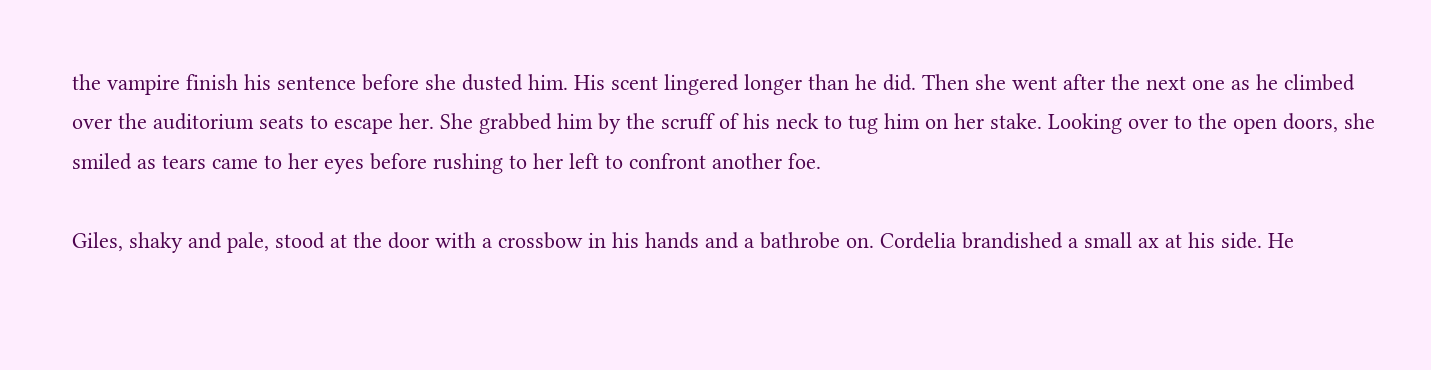the vampire finish his sentence before she dusted him. His scent lingered longer than he did. Then she went after the next one as he climbed over the auditorium seats to escape her. She grabbed him by the scruff of his neck to tug him on her stake. Looking over to the open doors, she smiled as tears came to her eyes before rushing to her left to confront another foe.

Giles, shaky and pale, stood at the door with a crossbow in his hands and a bathrobe on. Cordelia brandished a small ax at his side. He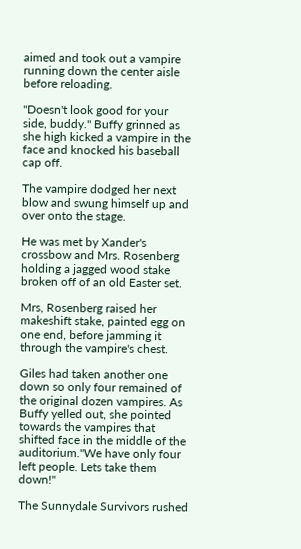aimed and took out a vampire running down the center aisle before reloading.

"Doesn't look good for your side, buddy." Buffy grinned as she high kicked a vampire in the face and knocked his baseball cap off.

The vampire dodged her next blow and swung himself up and over onto the stage.

He was met by Xander's crossbow and Mrs. Rosenberg holding a jagged wood stake broken off of an old Easter set.

Mrs, Rosenberg raised her makeshift stake, painted egg on one end, before jamming it through the vampire's chest.

Giles had taken another one down so only four remained of the original dozen vampires. As Buffy yelled out, she pointed towards the vampires that shifted face in the middle of the auditorium."We have only four left people. Lets take them down!"

The Sunnydale Survivors rushed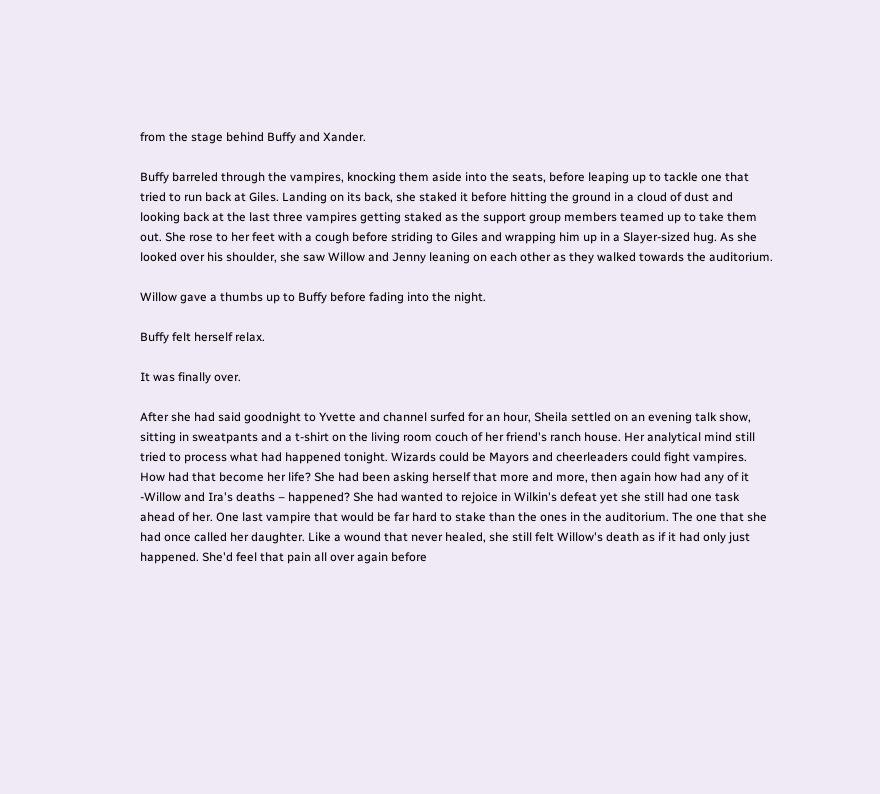from the stage behind Buffy and Xander.

Buffy barreled through the vampires, knocking them aside into the seats, before leaping up to tackle one that tried to run back at Giles. Landing on its back, she staked it before hitting the ground in a cloud of dust and looking back at the last three vampires getting staked as the support group members teamed up to take them out. She rose to her feet with a cough before striding to Giles and wrapping him up in a Slayer-sized hug. As she looked over his shoulder, she saw Willow and Jenny leaning on each other as they walked towards the auditorium.

Willow gave a thumbs up to Buffy before fading into the night.

Buffy felt herself relax.

It was finally over.

After she had said goodnight to Yvette and channel surfed for an hour, Sheila settled on an evening talk show, sitting in sweatpants and a t-shirt on the living room couch of her friend's ranch house. Her analytical mind still tried to process what had happened tonight. Wizards could be Mayors and cheerleaders could fight vampires. How had that become her life? She had been asking herself that more and more, then again how had any of it -Willow and Ira's deaths – happened? She had wanted to rejoice in Wilkin's defeat yet she still had one task ahead of her. One last vampire that would be far hard to stake than the ones in the auditorium. The one that she had once called her daughter. Like a wound that never healed, she still felt Willow's death as if it had only just happened. She'd feel that pain all over again before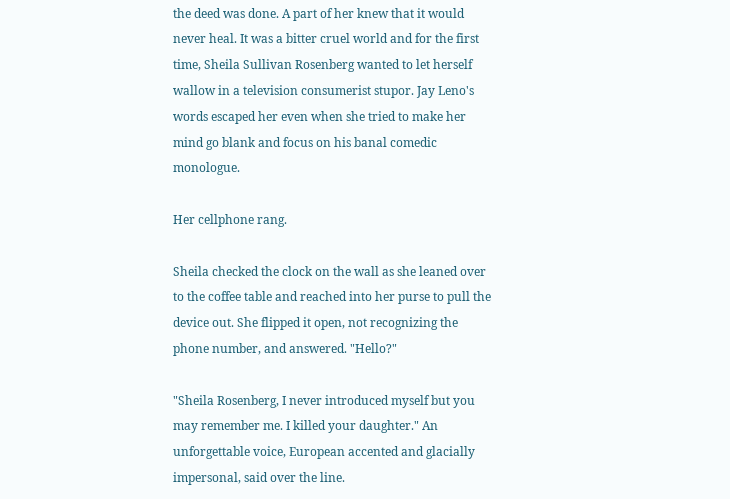the deed was done. A part of her knew that it would never heal. It was a bitter cruel world and for the first time, Sheila Sullivan Rosenberg wanted to let herself wallow in a television consumerist stupor. Jay Leno's words escaped her even when she tried to make her mind go blank and focus on his banal comedic monologue.

Her cellphone rang.

Sheila checked the clock on the wall as she leaned over to the coffee table and reached into her purse to pull the device out. She flipped it open, not recognizing the phone number, and answered. "Hello?"

"Sheila Rosenberg, I never introduced myself but you may remember me. I killed your daughter." An unforgettable voice, European accented and glacially impersonal, said over the line.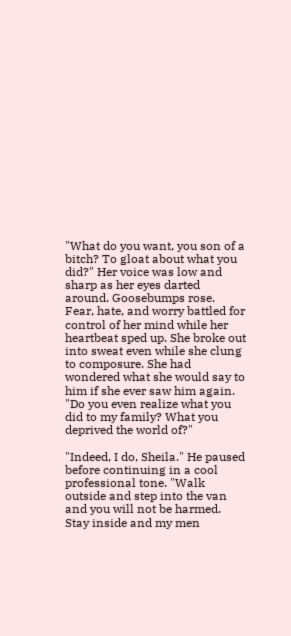"What do you want, you son of a bitch? To gloat about what you did?" Her voice was low and sharp as her eyes darted around. Goosebumps rose. Fear, hate, and worry battled for control of her mind while her heartbeat sped up. She broke out into sweat even while she clung to composure. She had wondered what she would say to him if she ever saw him again. "Do you even realize what you did to my family? What you deprived the world of?"

"Indeed, I do, Sheila." He paused before continuing in a cool professional tone. "Walk outside and step into the van and you will not be harmed. Stay inside and my men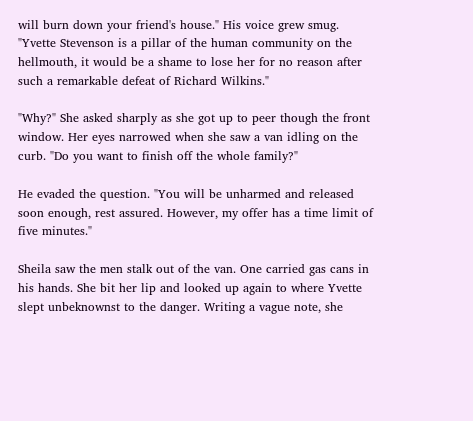will burn down your friend's house." His voice grew smug. "Yvette Stevenson is a pillar of the human community on the hellmouth, it would be a shame to lose her for no reason after such a remarkable defeat of Richard Wilkins."

"Why?" She asked sharply as she got up to peer though the front window. Her eyes narrowed when she saw a van idling on the curb. "Do you want to finish off the whole family?"

He evaded the question. "You will be unharmed and released soon enough, rest assured. However, my offer has a time limit of five minutes."

Sheila saw the men stalk out of the van. One carried gas cans in his hands. She bit her lip and looked up again to where Yvette slept unbeknownst to the danger. Writing a vague note, she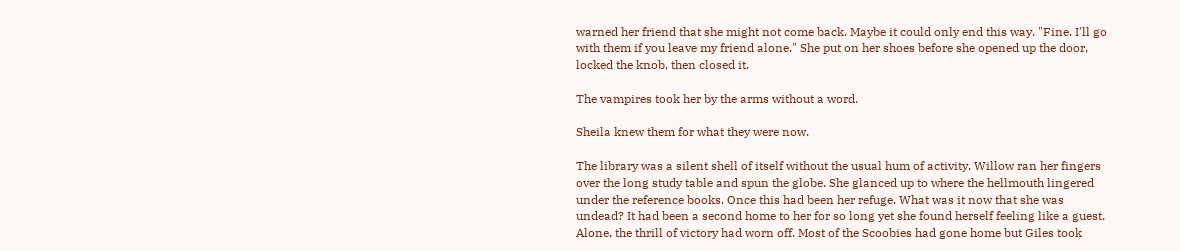warned her friend that she might not come back. Maybe it could only end this way. "Fine. I'll go with them if you leave my friend alone." She put on her shoes before she opened up the door, locked the knob, then closed it.

The vampires took her by the arms without a word.

Sheila knew them for what they were now.

The library was a silent shell of itself without the usual hum of activity. Willow ran her fingers over the long study table and spun the globe. She glanced up to where the hellmouth lingered under the reference books. Once this had been her refuge. What was it now that she was undead? It had been a second home to her for so long yet she found herself feeling like a guest. Alone, the thrill of victory had worn off. Most of the Scoobies had gone home but Giles took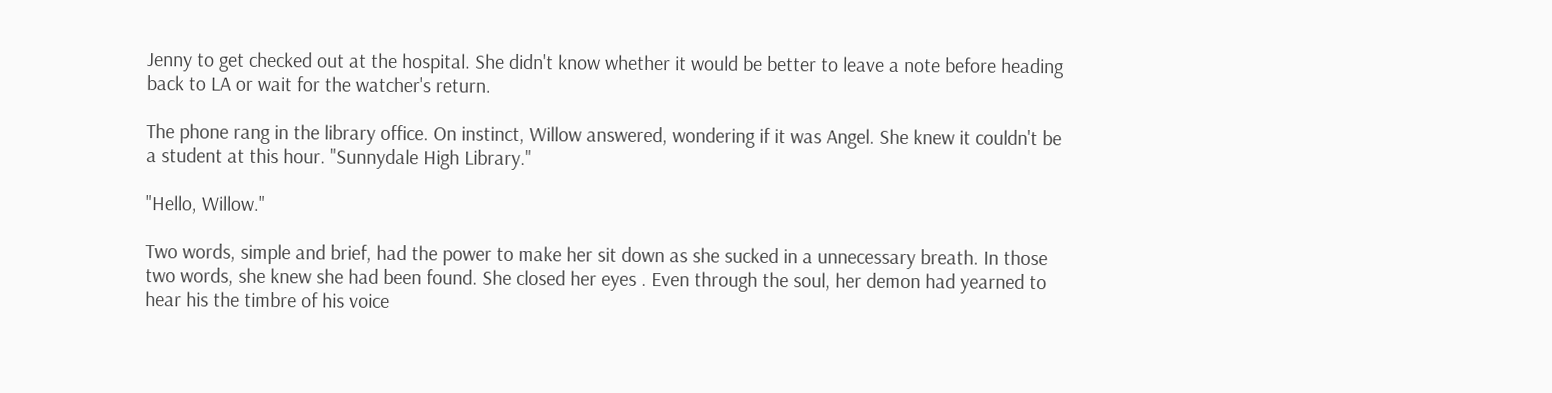Jenny to get checked out at the hospital. She didn't know whether it would be better to leave a note before heading back to LA or wait for the watcher's return.

The phone rang in the library office. On instinct, Willow answered, wondering if it was Angel. She knew it couldn't be a student at this hour. "Sunnydale High Library."

"Hello, Willow."

Two words, simple and brief, had the power to make her sit down as she sucked in a unnecessary breath. In those two words, she knew she had been found. She closed her eyes . Even through the soul, her demon had yearned to hear his the timbre of his voice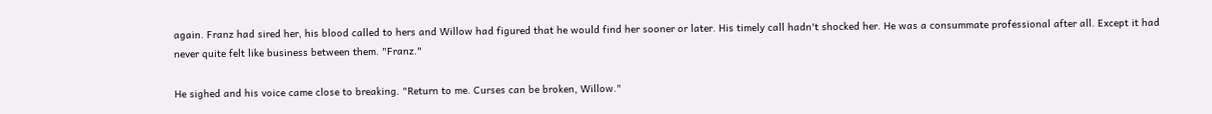again. Franz had sired her, his blood called to hers and Willow had figured that he would find her sooner or later. His timely call hadn't shocked her. He was a consummate professional after all. Except it had never quite felt like business between them. "Franz."

He sighed and his voice came close to breaking. "Return to me. Curses can be broken, Willow."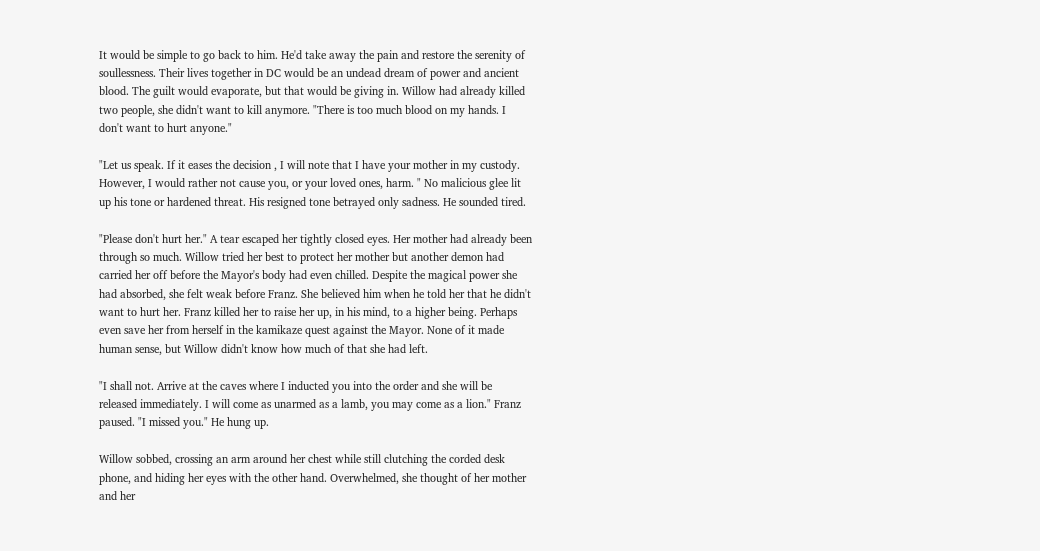It would be simple to go back to him. He'd take away the pain and restore the serenity of soullessness. Their lives together in DC would be an undead dream of power and ancient blood. The guilt would evaporate, but that would be giving in. Willow had already killed two people, she didn't want to kill anymore. "There is too much blood on my hands. I don't want to hurt anyone."

"Let us speak. If it eases the decision , I will note that I have your mother in my custody. However, I would rather not cause you, or your loved ones, harm. " No malicious glee lit up his tone or hardened threat. His resigned tone betrayed only sadness. He sounded tired.

"Please don't hurt her." A tear escaped her tightly closed eyes. Her mother had already been through so much. Willow tried her best to protect her mother but another demon had carried her off before the Mayor's body had even chilled. Despite the magical power she had absorbed, she felt weak before Franz. She believed him when he told her that he didn't want to hurt her. Franz killed her to raise her up, in his mind, to a higher being. Perhaps even save her from herself in the kamikaze quest against the Mayor. None of it made human sense, but Willow didn't know how much of that she had left.

"I shall not. Arrive at the caves where I inducted you into the order and she will be released immediately. I will come as unarmed as a lamb, you may come as a lion." Franz paused. "I missed you." He hung up.

Willow sobbed, crossing an arm around her chest while still clutching the corded desk phone, and hiding her eyes with the other hand. Overwhelmed, she thought of her mother and her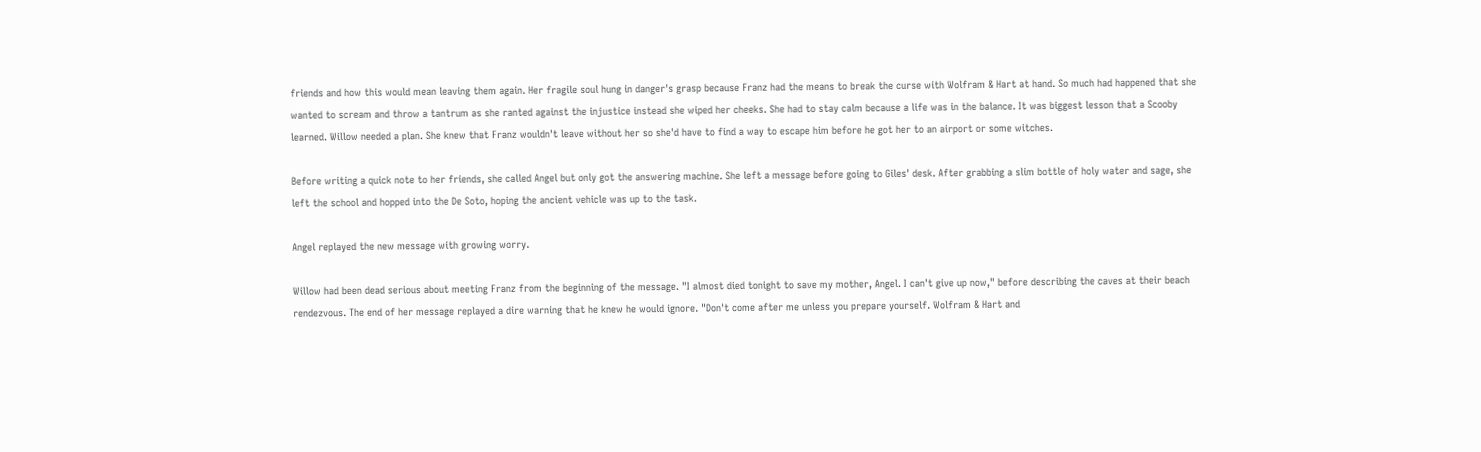friends and how this would mean leaving them again. Her fragile soul hung in danger's grasp because Franz had the means to break the curse with Wolfram & Hart at hand. So much had happened that she wanted to scream and throw a tantrum as she ranted against the injustice instead she wiped her cheeks. She had to stay calm because a life was in the balance. It was biggest lesson that a Scooby learned. Willow needed a plan. She knew that Franz wouldn't leave without her so she'd have to find a way to escape him before he got her to an airport or some witches.

Before writing a quick note to her friends, she called Angel but only got the answering machine. She left a message before going to Giles' desk. After grabbing a slim bottle of holy water and sage, she left the school and hopped into the De Soto, hoping the ancient vehicle was up to the task.

Angel replayed the new message with growing worry.

Willow had been dead serious about meeting Franz from the beginning of the message. "I almost died tonight to save my mother, Angel. I can't give up now," before describing the caves at their beach rendezvous. The end of her message replayed a dire warning that he knew he would ignore. "Don't come after me unless you prepare yourself. Wolfram & Hart and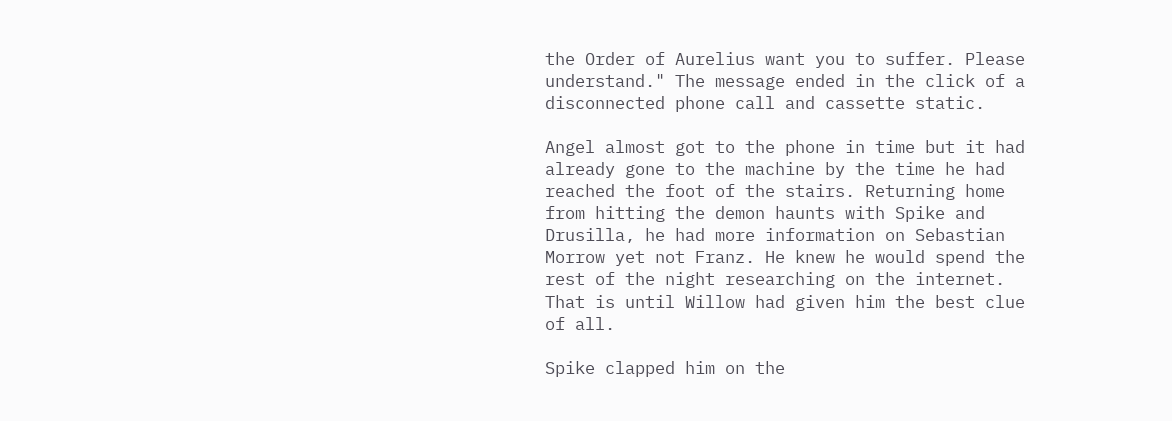the Order of Aurelius want you to suffer. Please understand." The message ended in the click of a disconnected phone call and cassette static.

Angel almost got to the phone in time but it had already gone to the machine by the time he had reached the foot of the stairs. Returning home from hitting the demon haunts with Spike and Drusilla, he had more information on Sebastian Morrow yet not Franz. He knew he would spend the rest of the night researching on the internet. That is until Willow had given him the best clue of all.

Spike clapped him on the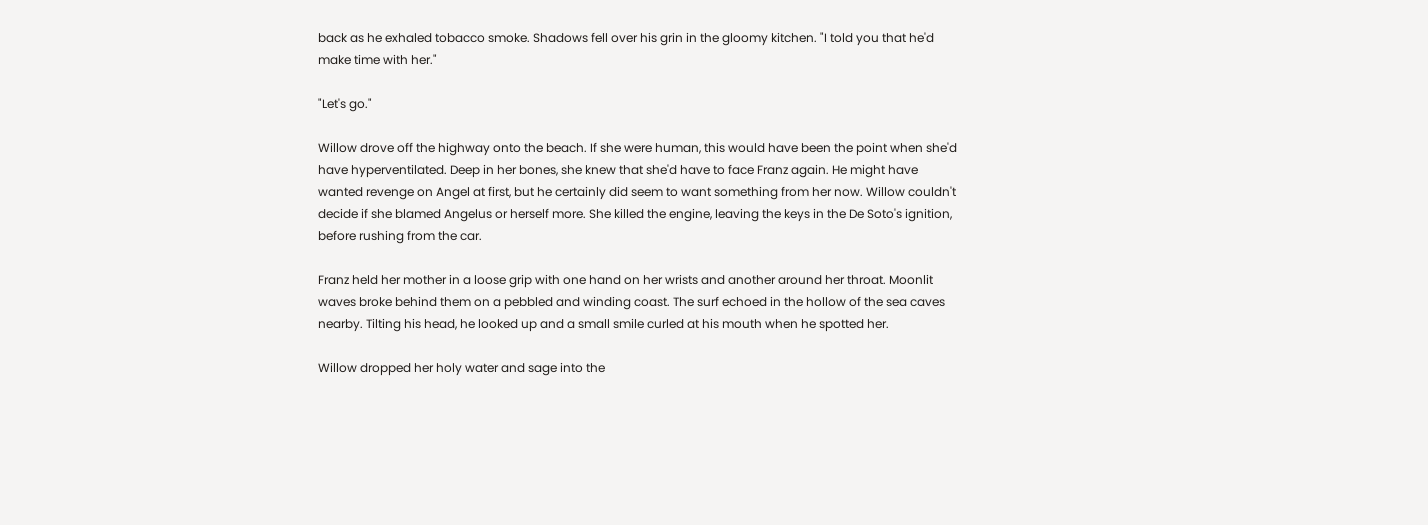back as he exhaled tobacco smoke. Shadows fell over his grin in the gloomy kitchen. "I told you that he'd make time with her."

"Let's go."

Willow drove off the highway onto the beach. If she were human, this would have been the point when she'd have hyperventilated. Deep in her bones, she knew that she'd have to face Franz again. He might have wanted revenge on Angel at first, but he certainly did seem to want something from her now. Willow couldn't decide if she blamed Angelus or herself more. She killed the engine, leaving the keys in the De Soto's ignition, before rushing from the car.

Franz held her mother in a loose grip with one hand on her wrists and another around her throat. Moonlit waves broke behind them on a pebbled and winding coast. The surf echoed in the hollow of the sea caves nearby. Tilting his head, he looked up and a small smile curled at his mouth when he spotted her.

Willow dropped her holy water and sage into the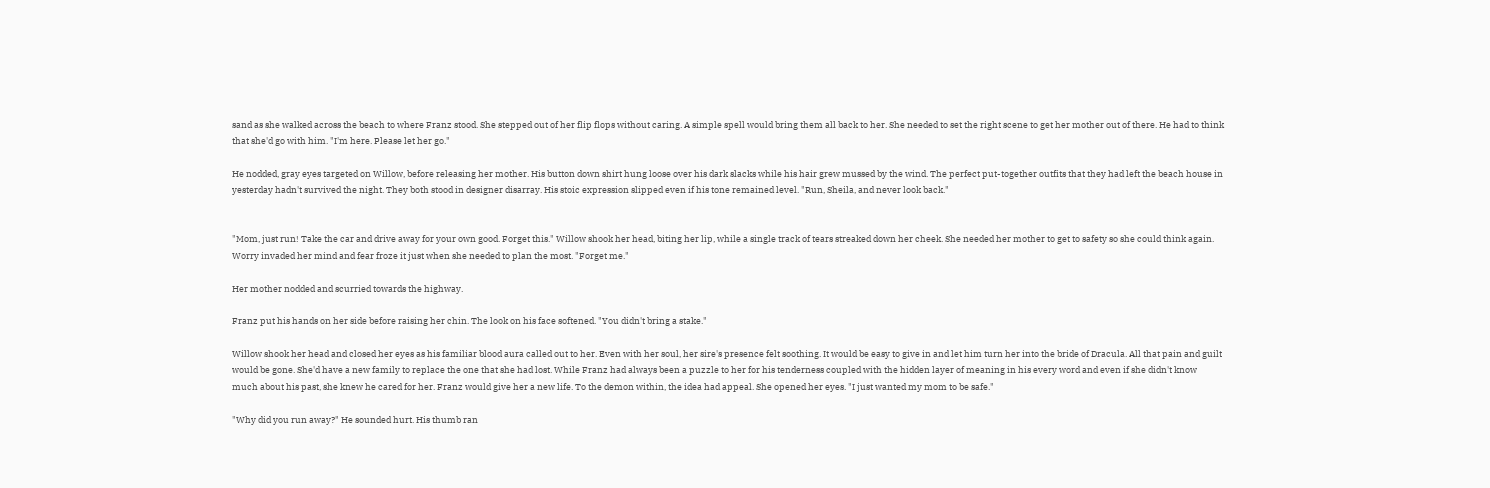sand as she walked across the beach to where Franz stood. She stepped out of her flip flops without caring. A simple spell would bring them all back to her. She needed to set the right scene to get her mother out of there. He had to think that she'd go with him. "I'm here. Please let her go."

He nodded, gray eyes targeted on Willow, before releasing her mother. His button down shirt hung loose over his dark slacks while his hair grew mussed by the wind. The perfect put-together outfits that they had left the beach house in yesterday hadn't survived the night. They both stood in designer disarray. His stoic expression slipped even if his tone remained level. "Run, Sheila, and never look back."


"Mom, just run! Take the car and drive away for your own good. Forget this." Willow shook her head, biting her lip, while a single track of tears streaked down her cheek. She needed her mother to get to safety so she could think again. Worry invaded her mind and fear froze it just when she needed to plan the most. "Forget me."

Her mother nodded and scurried towards the highway.

Franz put his hands on her side before raising her chin. The look on his face softened. "You didn't bring a stake."

Willow shook her head and closed her eyes as his familiar blood aura called out to her. Even with her soul, her sire's presence felt soothing. It would be easy to give in and let him turn her into the bride of Dracula. All that pain and guilt would be gone. She'd have a new family to replace the one that she had lost. While Franz had always been a puzzle to her for his tenderness coupled with the hidden layer of meaning in his every word and even if she didn't know much about his past, she knew he cared for her. Franz would give her a new life. To the demon within, the idea had appeal. She opened her eyes. "I just wanted my mom to be safe."

"Why did you run away?" He sounded hurt. His thumb ran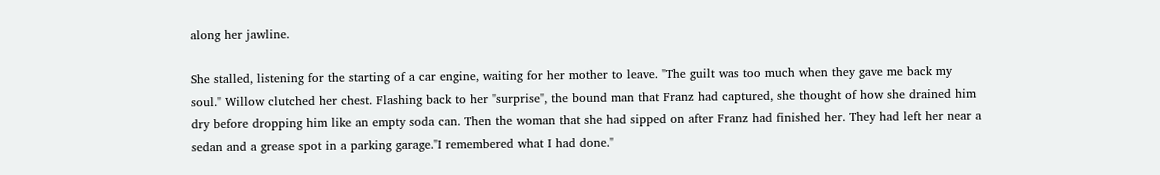along her jawline.

She stalled, listening for the starting of a car engine, waiting for her mother to leave. "The guilt was too much when they gave me back my soul." Willow clutched her chest. Flashing back to her "surprise", the bound man that Franz had captured, she thought of how she drained him dry before dropping him like an empty soda can. Then the woman that she had sipped on after Franz had finished her. They had left her near a sedan and a grease spot in a parking garage."I remembered what I had done."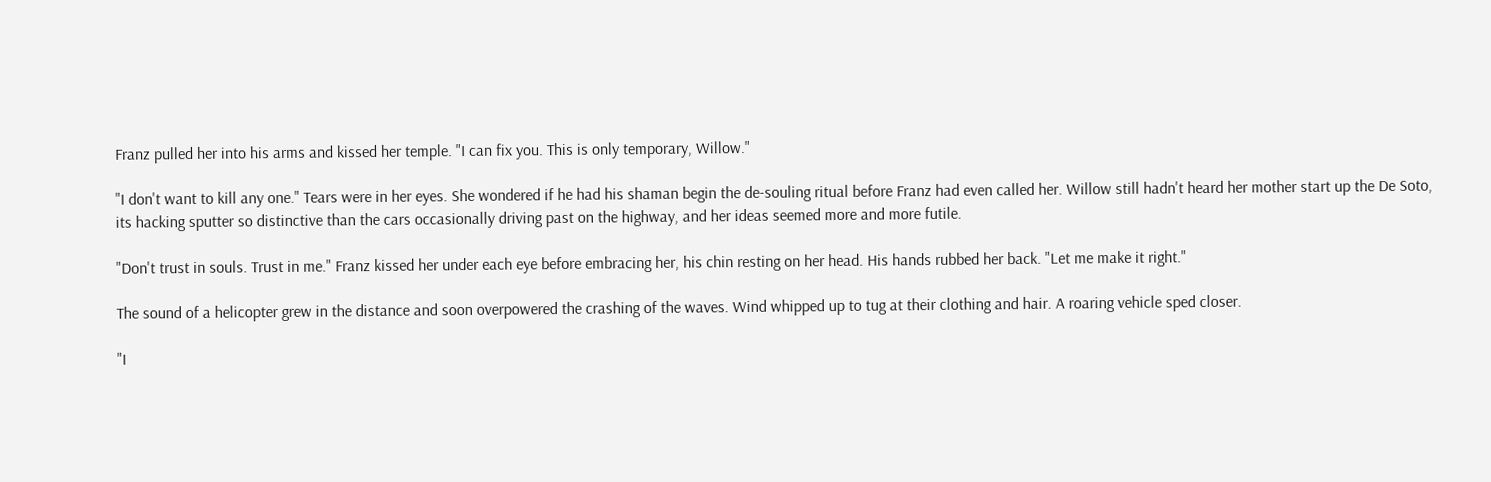Franz pulled her into his arms and kissed her temple. "I can fix you. This is only temporary, Willow."

"I don't want to kill any one." Tears were in her eyes. She wondered if he had his shaman begin the de-souling ritual before Franz had even called her. Willow still hadn't heard her mother start up the De Soto, its hacking sputter so distinctive than the cars occasionally driving past on the highway, and her ideas seemed more and more futile.

"Don't trust in souls. Trust in me." Franz kissed her under each eye before embracing her, his chin resting on her head. His hands rubbed her back. "Let me make it right."

The sound of a helicopter grew in the distance and soon overpowered the crashing of the waves. Wind whipped up to tug at their clothing and hair. A roaring vehicle sped closer.

"I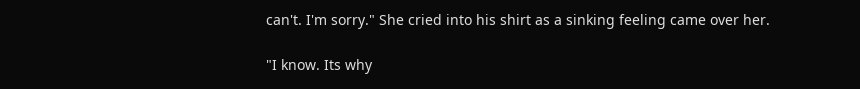can't. I'm sorry." She cried into his shirt as a sinking feeling came over her.

"I know. Its why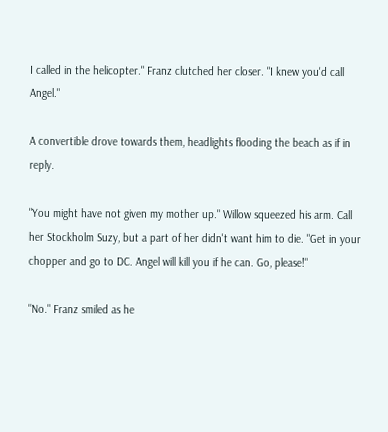I called in the helicopter." Franz clutched her closer. "I knew you'd call Angel."

A convertible drove towards them, headlights flooding the beach as if in reply.

"You might have not given my mother up." Willow squeezed his arm. Call her Stockholm Suzy, but a part of her didn't want him to die. "Get in your chopper and go to DC. Angel will kill you if he can. Go, please!"

"No." Franz smiled as he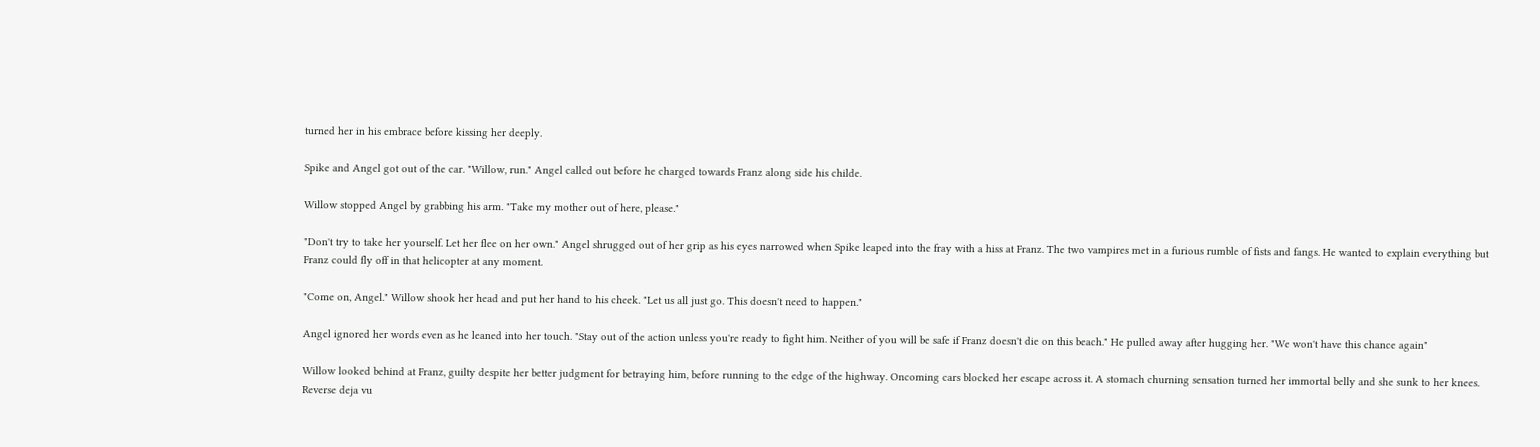turned her in his embrace before kissing her deeply.

Spike and Angel got out of the car. "Willow, run." Angel called out before he charged towards Franz along side his childe.

Willow stopped Angel by grabbing his arm. "Take my mother out of here, please."

"Don't try to take her yourself. Let her flee on her own." Angel shrugged out of her grip as his eyes narrowed when Spike leaped into the fray with a hiss at Franz. The two vampires met in a furious rumble of fists and fangs. He wanted to explain everything but Franz could fly off in that helicopter at any moment.

"Come on, Angel." Willow shook her head and put her hand to his cheek. "Let us all just go. This doesn't need to happen."

Angel ignored her words even as he leaned into her touch. "Stay out of the action unless you're ready to fight him. Neither of you will be safe if Franz doesn't die on this beach." He pulled away after hugging her. "We won't have this chance again"

Willow looked behind at Franz, guilty despite her better judgment for betraying him, before running to the edge of the highway. Oncoming cars blocked her escape across it. A stomach churning sensation turned her immortal belly and she sunk to her knees. Reverse deja vu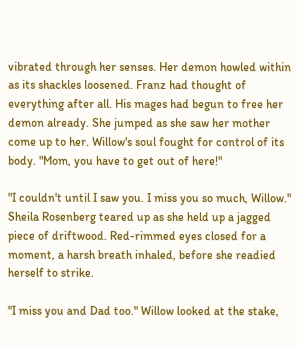vibrated through her senses. Her demon howled within as its shackles loosened. Franz had thought of everything after all. His mages had begun to free her demon already. She jumped as she saw her mother come up to her. Willow's soul fought for control of its body. "Mom, you have to get out of here!"

"I couldn't until I saw you. I miss you so much, Willow." Sheila Rosenberg teared up as she held up a jagged piece of driftwood. Red-rimmed eyes closed for a moment, a harsh breath inhaled, before she readied herself to strike.

"I miss you and Dad too." Willow looked at the stake,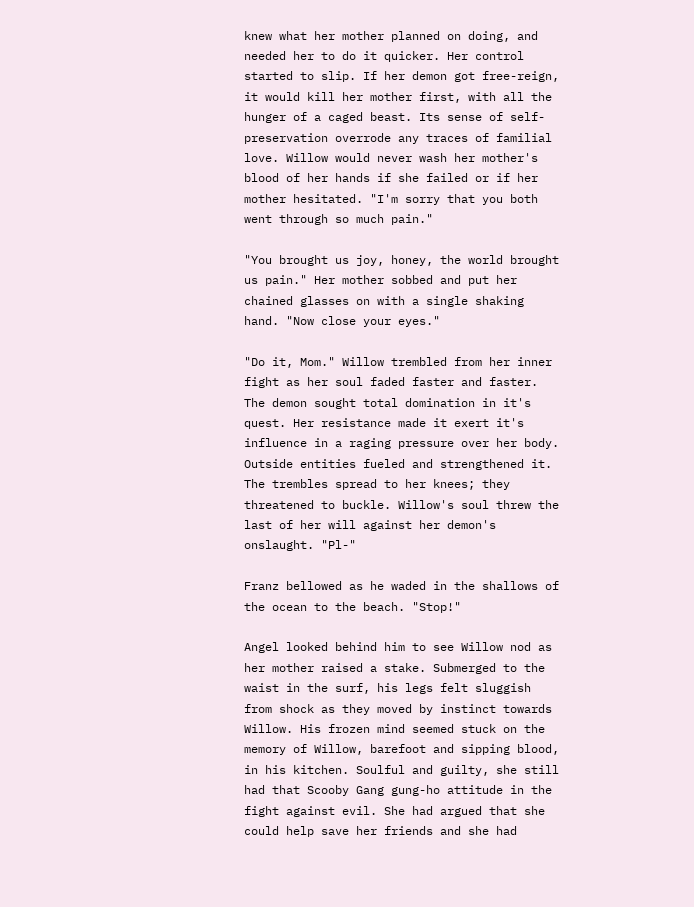knew what her mother planned on doing, and needed her to do it quicker. Her control started to slip. If her demon got free-reign, it would kill her mother first, with all the hunger of a caged beast. Its sense of self-preservation overrode any traces of familial love. Willow would never wash her mother's blood of her hands if she failed or if her mother hesitated. "I'm sorry that you both went through so much pain."

"You brought us joy, honey, the world brought us pain." Her mother sobbed and put her chained glasses on with a single shaking hand. "Now close your eyes."

"Do it, Mom." Willow trembled from her inner fight as her soul faded faster and faster. The demon sought total domination in it's quest. Her resistance made it exert it's influence in a raging pressure over her body. Outside entities fueled and strengthened it. The trembles spread to her knees; they threatened to buckle. Willow's soul threw the last of her will against her demon's onslaught. "Pl-"

Franz bellowed as he waded in the shallows of the ocean to the beach. "Stop!"

Angel looked behind him to see Willow nod as her mother raised a stake. Submerged to the waist in the surf, his legs felt sluggish from shock as they moved by instinct towards Willow. His frozen mind seemed stuck on the memory of Willow, barefoot and sipping blood, in his kitchen. Soulful and guilty, she still had that Scooby Gang gung-ho attitude in the fight against evil. She had argued that she could help save her friends and she had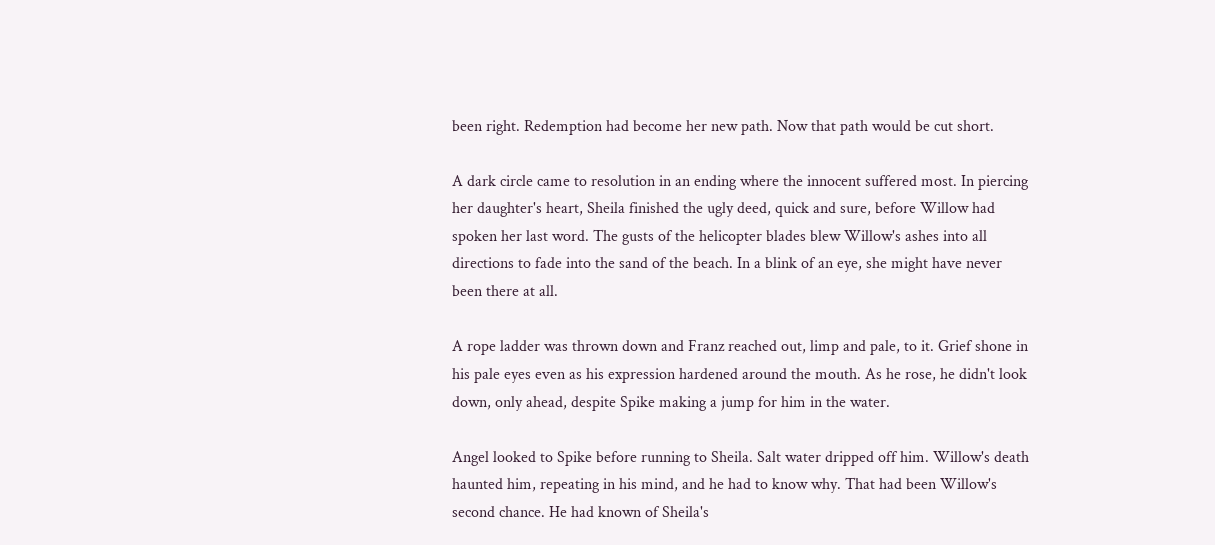been right. Redemption had become her new path. Now that path would be cut short.

A dark circle came to resolution in an ending where the innocent suffered most. In piercing her daughter's heart, Sheila finished the ugly deed, quick and sure, before Willow had spoken her last word. The gusts of the helicopter blades blew Willow's ashes into all directions to fade into the sand of the beach. In a blink of an eye, she might have never been there at all.

A rope ladder was thrown down and Franz reached out, limp and pale, to it. Grief shone in his pale eyes even as his expression hardened around the mouth. As he rose, he didn't look down, only ahead, despite Spike making a jump for him in the water.

Angel looked to Spike before running to Sheila. Salt water dripped off him. Willow's death haunted him, repeating in his mind, and he had to know why. That had been Willow's second chance. He had known of Sheila's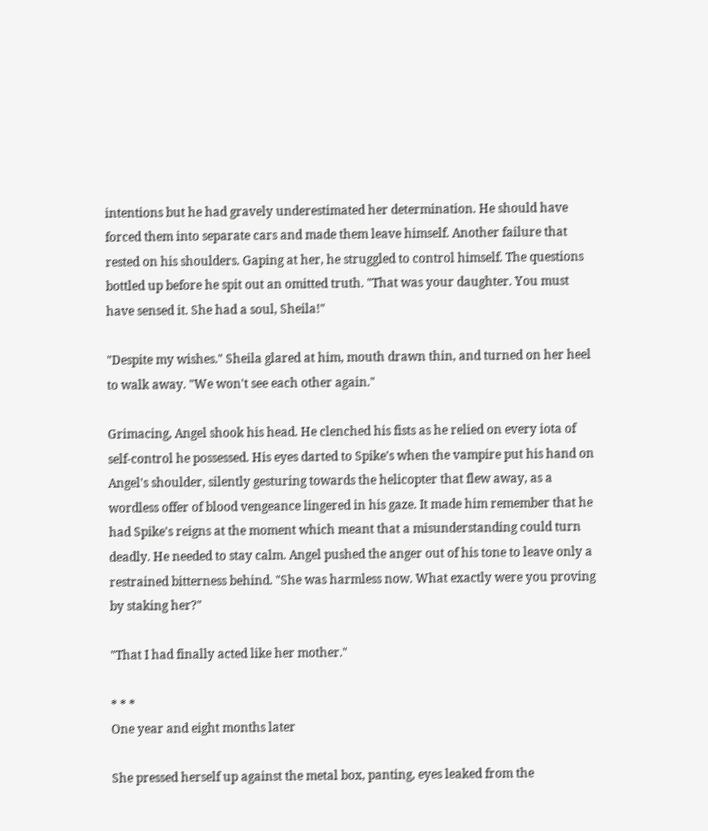intentions but he had gravely underestimated her determination. He should have forced them into separate cars and made them leave himself. Another failure that rested on his shoulders. Gaping at her, he struggled to control himself. The questions bottled up before he spit out an omitted truth. "That was your daughter. You must have sensed it. She had a soul, Sheila!"

"Despite my wishes." Sheila glared at him, mouth drawn thin, and turned on her heel to walk away. "We won't see each other again."

Grimacing, Angel shook his head. He clenched his fists as he relied on every iota of self-control he possessed. His eyes darted to Spike's when the vampire put his hand on Angel's shoulder, silently gesturing towards the helicopter that flew away, as a wordless offer of blood vengeance lingered in his gaze. It made him remember that he had Spike's reigns at the moment which meant that a misunderstanding could turn deadly. He needed to stay calm. Angel pushed the anger out of his tone to leave only a restrained bitterness behind. "She was harmless now. What exactly were you proving by staking her?"

"That I had finally acted like her mother."

* * *
One year and eight months later

She pressed herself up against the metal box, panting, eyes leaked from the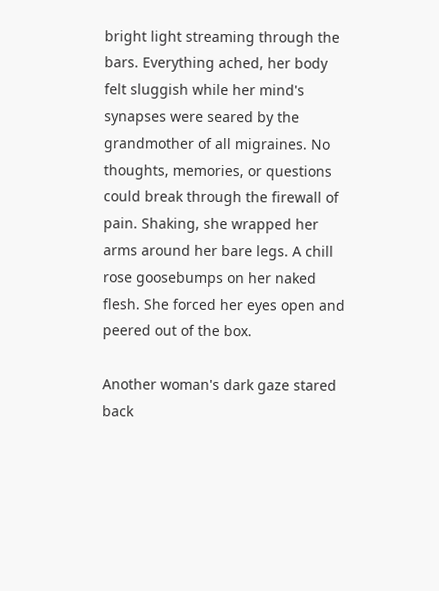bright light streaming through the bars. Everything ached, her body felt sluggish while her mind's synapses were seared by the grandmother of all migraines. No thoughts, memories, or questions could break through the firewall of pain. Shaking, she wrapped her arms around her bare legs. A chill rose goosebumps on her naked flesh. She forced her eyes open and peered out of the box.

Another woman's dark gaze stared back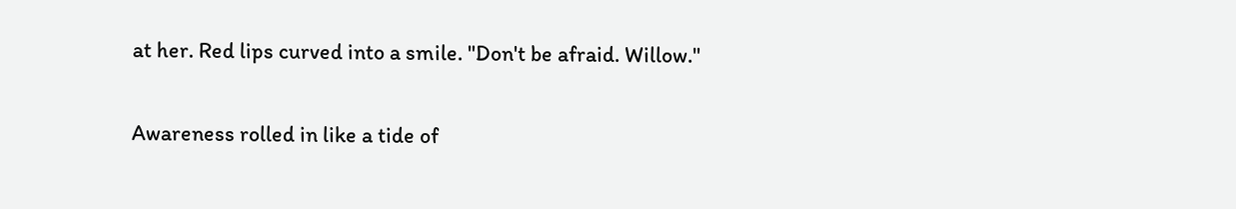at her. Red lips curved into a smile. "Don't be afraid. Willow."

Awareness rolled in like a tide of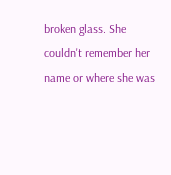broken glass. She couldn't remember her name or where she was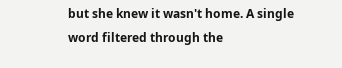but she knew it wasn't home. A single word filtered through the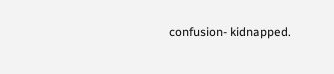confusion- kidnapped.